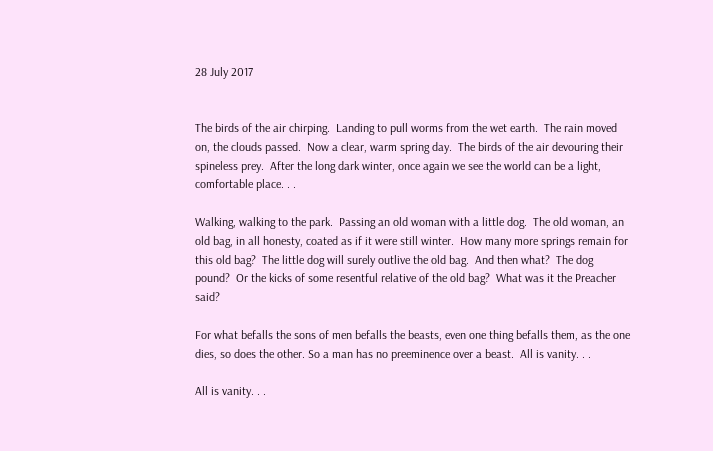28 July 2017


The birds of the air chirping.  Landing to pull worms from the wet earth.  The rain moved on, the clouds passed.  Now a clear, warm spring day.  The birds of the air devouring their spineless prey.  After the long dark winter, once again we see the world can be a light, comfortable place. . .

Walking, walking to the park.  Passing an old woman with a little dog.  The old woman, an old bag, in all honesty, coated as if it were still winter.  How many more springs remain for this old bag?  The little dog will surely outlive the old bag.  And then what?  The dog pound?  Or the kicks of some resentful relative of the old bag?  What was it the Preacher said?

For what befalls the sons of men befalls the beasts, even one thing befalls them, as the one dies, so does the other. So a man has no preeminence over a beast.  All is vanity. . .

All is vanity. . .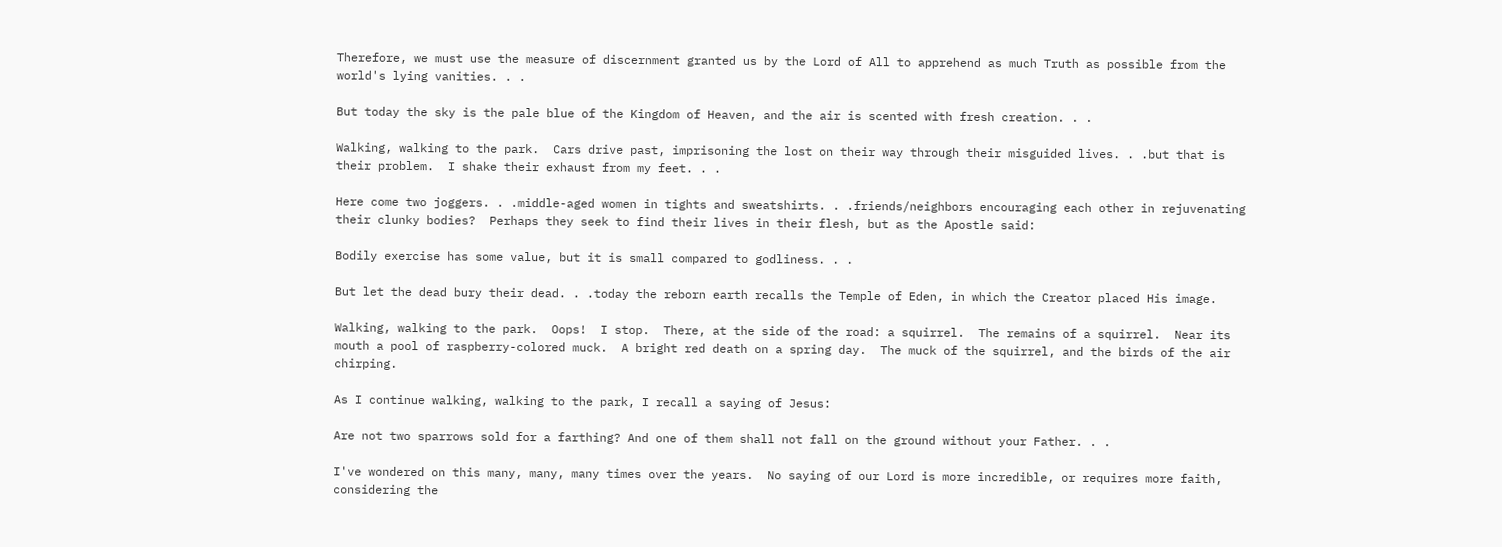Therefore, we must use the measure of discernment granted us by the Lord of All to apprehend as much Truth as possible from the world's lying vanities. . .

But today the sky is the pale blue of the Kingdom of Heaven, and the air is scented with fresh creation. . .

Walking, walking to the park.  Cars drive past, imprisoning the lost on their way through their misguided lives. . .but that is their problem.  I shake their exhaust from my feet. . .

Here come two joggers. . .middle-aged women in tights and sweatshirts. . .friends/neighbors encouraging each other in rejuvenating their clunky bodies?  Perhaps they seek to find their lives in their flesh, but as the Apostle said:

Bodily exercise has some value, but it is small compared to godliness. . .

But let the dead bury their dead. . .today the reborn earth recalls the Temple of Eden, in which the Creator placed His image.

Walking, walking to the park.  Oops!  I stop.  There, at the side of the road: a squirrel.  The remains of a squirrel.  Near its mouth a pool of raspberry-colored muck.  A bright red death on a spring day.  The muck of the squirrel, and the birds of the air chirping.

As I continue walking, walking to the park, I recall a saying of Jesus:

Are not two sparrows sold for a farthing? And one of them shall not fall on the ground without your Father. . .

I've wondered on this many, many, many times over the years.  No saying of our Lord is more incredible, or requires more faith, considering the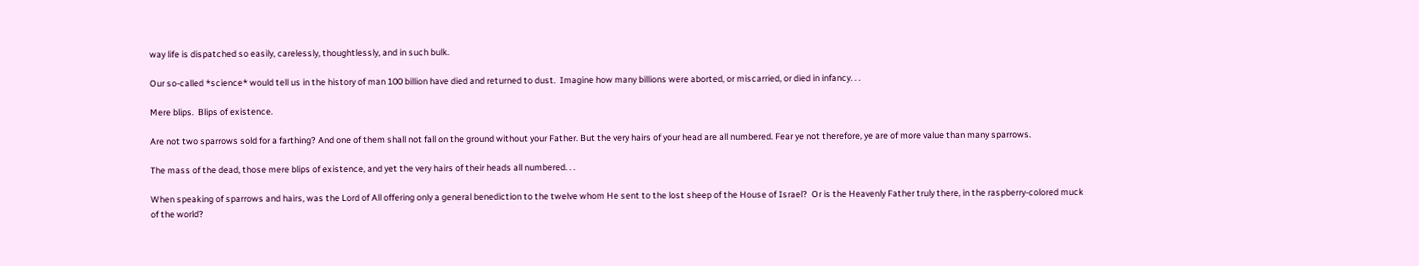way life is dispatched so easily, carelessly, thoughtlessly, and in such bulk.

Our so-called *science* would tell us in the history of man 100 billion have died and returned to dust.  Imagine how many billions were aborted, or miscarried, or died in infancy. . .

Mere blips.  Blips of existence.

Are not two sparrows sold for a farthing? And one of them shall not fall on the ground without your Father. But the very hairs of your head are all numbered. Fear ye not therefore, ye are of more value than many sparrows.

The mass of the dead, those mere blips of existence, and yet the very hairs of their heads all numbered. . .

When speaking of sparrows and hairs, was the Lord of All offering only a general benediction to the twelve whom He sent to the lost sheep of the House of Israel?  Or is the Heavenly Father truly there, in the raspberry-colored muck of the world?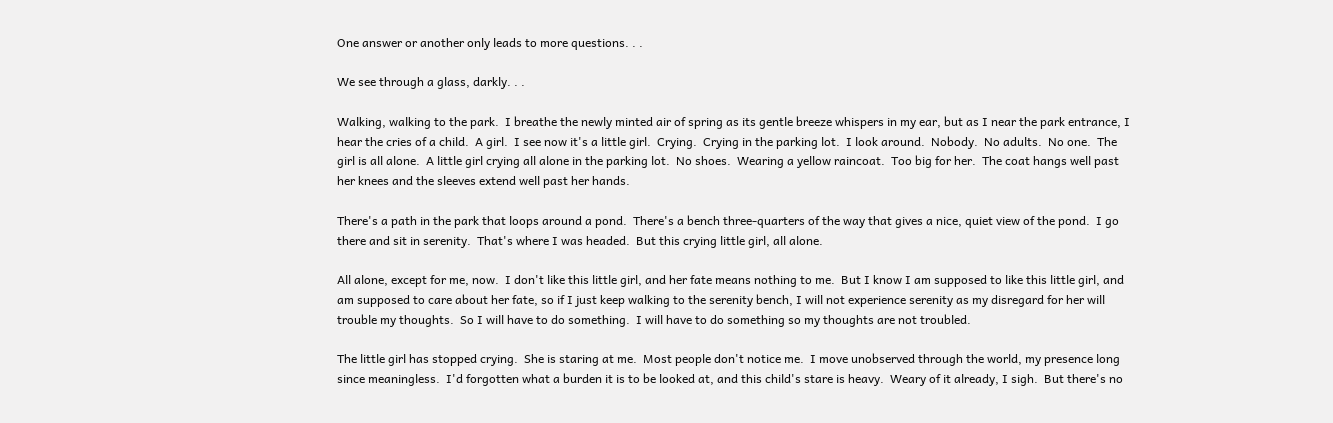One answer or another only leads to more questions. . .

We see through a glass, darkly. . .

Walking, walking to the park.  I breathe the newly minted air of spring as its gentle breeze whispers in my ear, but as I near the park entrance, I hear the cries of a child.  A girl.  I see now it's a little girl.  Crying.  Crying in the parking lot.  I look around.  Nobody.  No adults.  No one.  The girl is all alone.  A little girl crying all alone in the parking lot.  No shoes.  Wearing a yellow raincoat.  Too big for her.  The coat hangs well past her knees and the sleeves extend well past her hands.

There's a path in the park that loops around a pond.  There's a bench three-quarters of the way that gives a nice, quiet view of the pond.  I go there and sit in serenity.  That's where I was headed.  But this crying little girl, all alone.

All alone, except for me, now.  I don't like this little girl, and her fate means nothing to me.  But I know I am supposed to like this little girl, and am supposed to care about her fate, so if I just keep walking to the serenity bench, I will not experience serenity as my disregard for her will trouble my thoughts.  So I will have to do something.  I will have to do something so my thoughts are not troubled.

The little girl has stopped crying.  She is staring at me.  Most people don't notice me.  I move unobserved through the world, my presence long since meaningless.  I'd forgotten what a burden it is to be looked at, and this child's stare is heavy.  Weary of it already, I sigh.  But there's no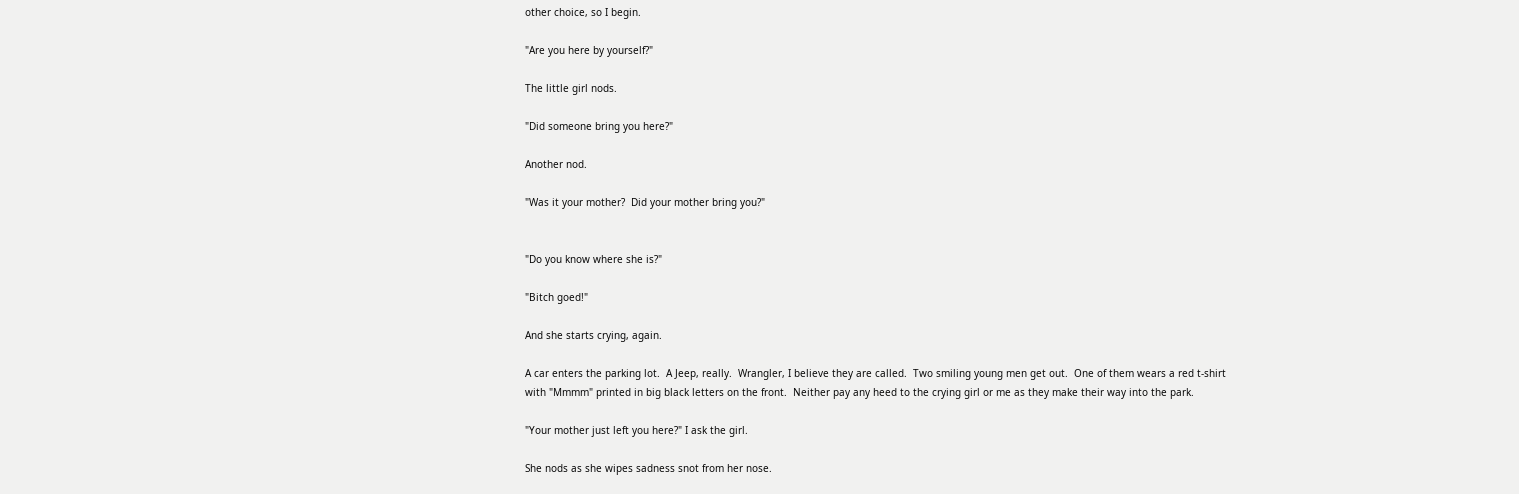other choice, so I begin.

"Are you here by yourself?"

The little girl nods.

"Did someone bring you here?"

Another nod.

"Was it your mother?  Did your mother bring you?"


"Do you know where she is?"

"Bitch goed!"

And she starts crying, again.

A car enters the parking lot.  A Jeep, really.  Wrangler, I believe they are called.  Two smiling young men get out.  One of them wears a red t-shirt with "Mmmm" printed in big black letters on the front.  Neither pay any heed to the crying girl or me as they make their way into the park.

"Your mother just left you here?" I ask the girl.

She nods as she wipes sadness snot from her nose.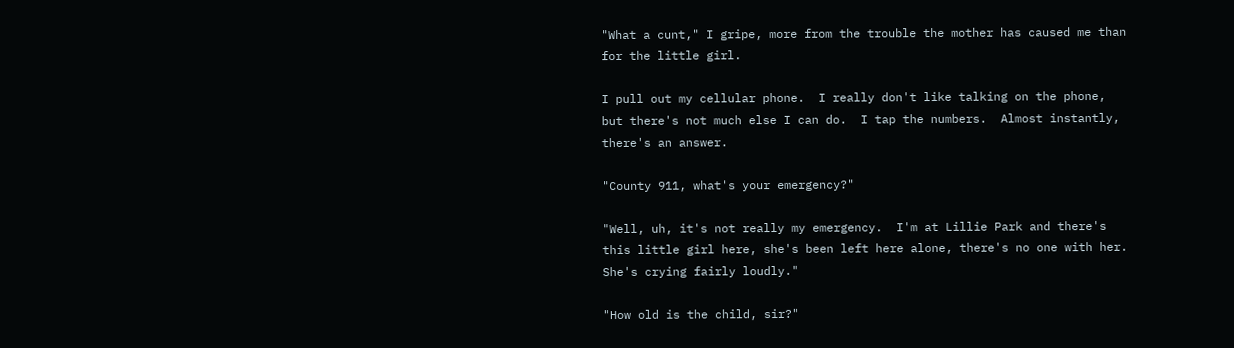"What a cunt," I gripe, more from the trouble the mother has caused me than for the little girl.

I pull out my cellular phone.  I really don't like talking on the phone, but there's not much else I can do.  I tap the numbers.  Almost instantly, there's an answer.

"County 911, what's your emergency?"

"Well, uh, it's not really my emergency.  I'm at Lillie Park and there's this little girl here, she's been left here alone, there's no one with her.  She's crying fairly loudly."

"How old is the child, sir?"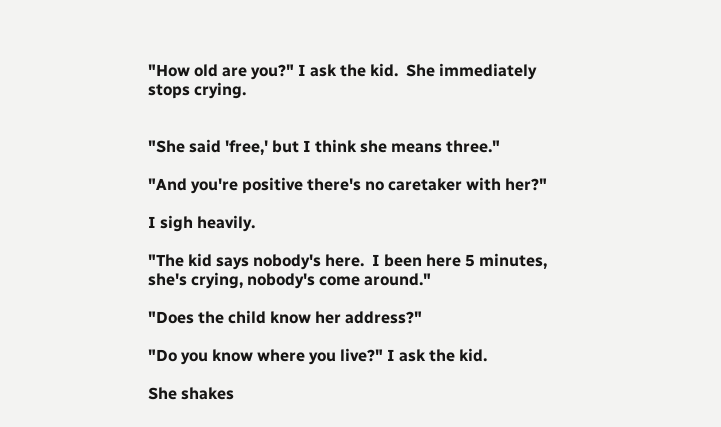"How old are you?" I ask the kid.  She immediately stops crying.


"She said 'free,' but I think she means three."

"And you're positive there's no caretaker with her?"

I sigh heavily.

"The kid says nobody's here.  I been here 5 minutes, she's crying, nobody's come around."

"Does the child know her address?"

"Do you know where you live?" I ask the kid.

She shakes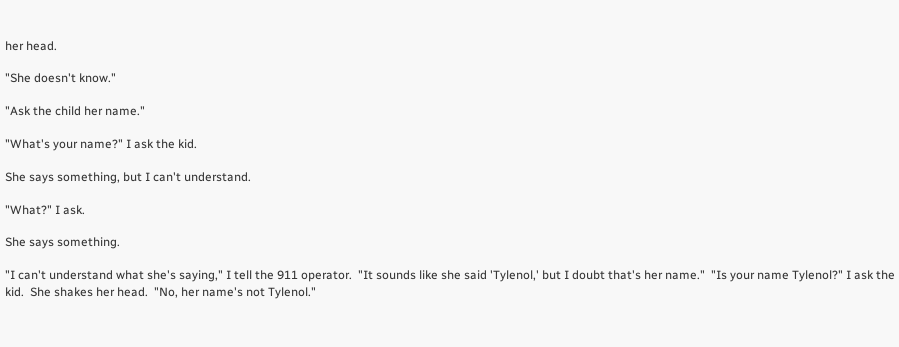her head.

"She doesn't know."

"Ask the child her name."

"What's your name?" I ask the kid.

She says something, but I can't understand.

"What?" I ask.

She says something.

"I can't understand what she's saying," I tell the 911 operator.  "It sounds like she said 'Tylenol,' but I doubt that's her name."  "Is your name Tylenol?" I ask the kid.  She shakes her head.  "No, her name's not Tylenol."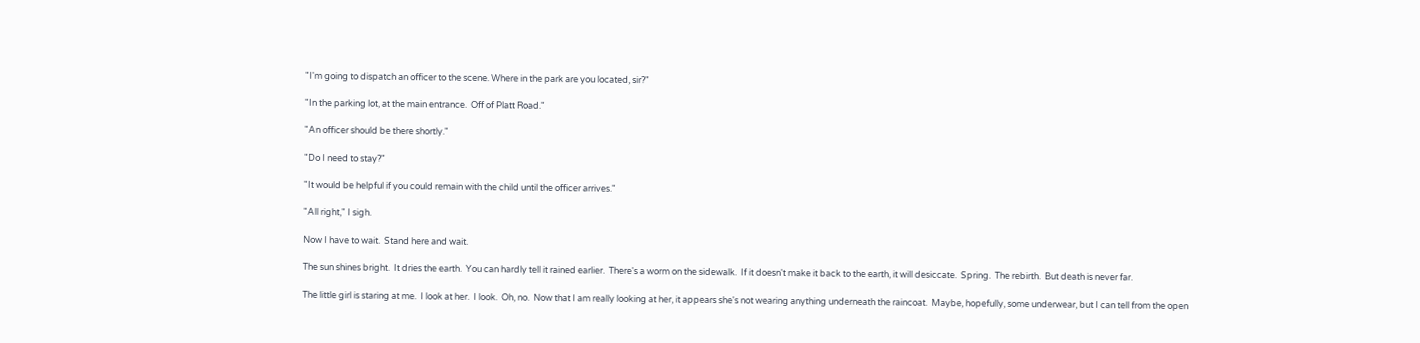"I'm going to dispatch an officer to the scene. Where in the park are you located, sir?"

"In the parking lot, at the main entrance.  Off of Platt Road."

"An officer should be there shortly."

"Do I need to stay?"

"It would be helpful if you could remain with the child until the officer arrives."

"All right," I sigh.

Now I have to wait.  Stand here and wait.

The sun shines bright.  It dries the earth.  You can hardly tell it rained earlier.  There's a worm on the sidewalk.  If it doesn't make it back to the earth, it will desiccate.  Spring.  The rebirth.  But death is never far.

The little girl is staring at me.  I look at her.  I look.  Oh, no.  Now that I am really looking at her, it appears she's not wearing anything underneath the raincoat.  Maybe, hopefully, some underwear, but I can tell from the open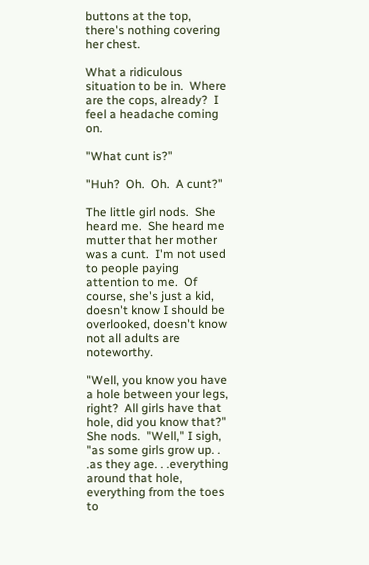buttons at the top, there's nothing covering her chest.

What a ridiculous situation to be in.  Where are the cops, already?  I feel a headache coming on.

"What cunt is?"

"Huh?  Oh.  Oh.  A cunt?"

The little girl nods.  She heard me.  She heard me mutter that her mother was a cunt.  I'm not used to people paying attention to me.  Of course, she's just a kid, doesn't know I should be overlooked, doesn't know not all adults are noteworthy.

"Well, you know you have a hole between your legs, right?  All girls have that hole, did you know that?"  She nods.  "Well," I sigh, "as some girls grow up. . .as they age. . .everything around that hole, everything from the toes to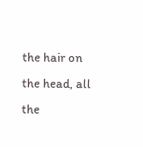the hair on the head, all the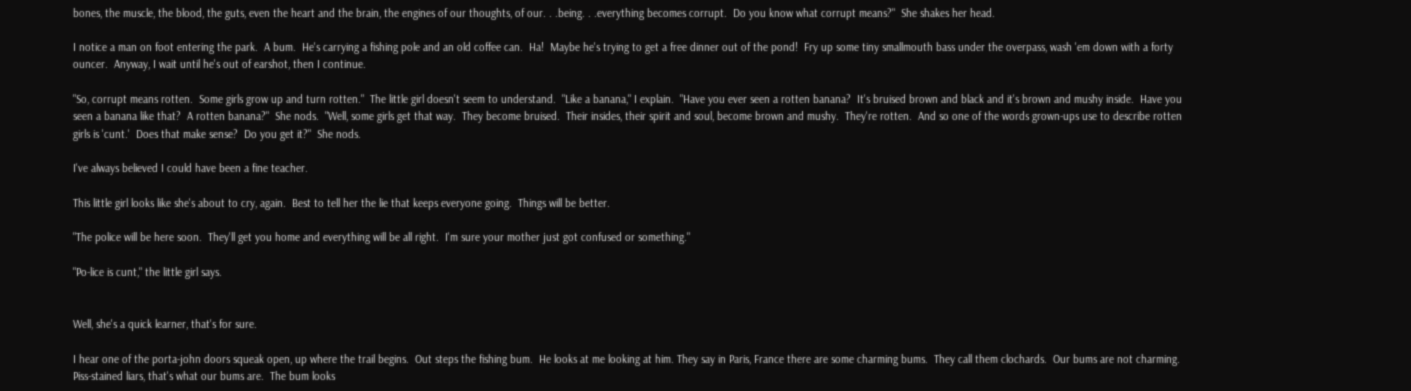bones, the muscle, the blood, the guts, even the heart and the brain, the engines of our thoughts, of our. . .being. . .everything becomes corrupt.  Do you know what corrupt means?"  She shakes her head.

I notice a man on foot entering the park.  A bum.  He's carrying a fishing pole and an old coffee can.  Ha!  Maybe he's trying to get a free dinner out of the pond!  Fry up some tiny smallmouth bass under the overpass, wash 'em down with a forty ouncer.  Anyway, I wait until he's out of earshot, then I continue.

"So, corrupt means rotten.  Some girls grow up and turn rotten."  The little girl doesn't seem to understand.  "Like a banana," I explain.  "Have you ever seen a rotten banana?  It's bruised brown and black and it's brown and mushy inside.  Have you seen a banana like that?  A rotten banana?"  She nods.  "Well, some girls get that way.  They become bruised.  Their insides, their spirit and soul, become brown and mushy.  They're rotten.  And so one of the words grown-ups use to describe rotten girls is 'cunt.'  Does that make sense?  Do you get it?"  She nods.

I've always believed I could have been a fine teacher.

This little girl looks like she's about to cry, again.  Best to tell her the lie that keeps everyone going.  Things will be better.

"The police will be here soon.  They'll get you home and everything will be all right.  I'm sure your mother just got confused or something."

"Po-lice is cunt," the little girl says.


Well, she's a quick learner, that's for sure.

I hear one of the porta-john doors squeak open, up where the trail begins.  Out steps the fishing bum.  He looks at me looking at him. They say in Paris, France there are some charming bums.  They call them clochards.  Our bums are not charming.  Piss-stained liars, that's what our bums are.  The bum looks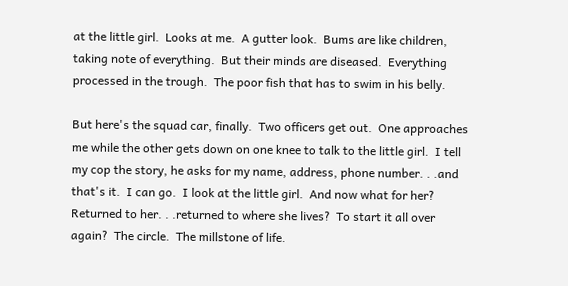at the little girl.  Looks at me.  A gutter look.  Bums are like children, taking note of everything.  But their minds are diseased.  Everything processed in the trough.  The poor fish that has to swim in his belly.

But here's the squad car, finally.  Two officers get out.  One approaches me while the other gets down on one knee to talk to the little girl.  I tell my cop the story, he asks for my name, address, phone number. . .and that's it.  I can go.  I look at the little girl.  And now what for her?  Returned to her. . .returned to where she lives?  To start it all over again?  The circle.  The millstone of life.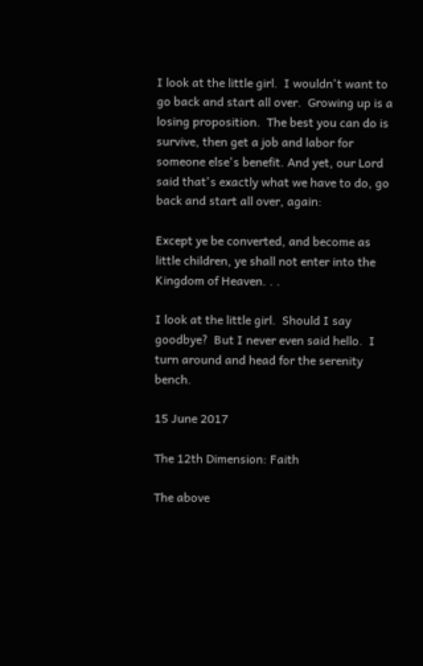I look at the little girl.  I wouldn't want to go back and start all over.  Growing up is a losing proposition.  The best you can do is survive, then get a job and labor for someone else's benefit. And yet, our Lord said that's exactly what we have to do, go back and start all over, again:

Except ye be converted, and become as little children, ye shall not enter into the Kingdom of Heaven. . .

I look at the little girl.  Should I say goodbye?  But I never even said hello.  I turn around and head for the serenity bench.

15 June 2017

The 12th Dimension: Faith

The above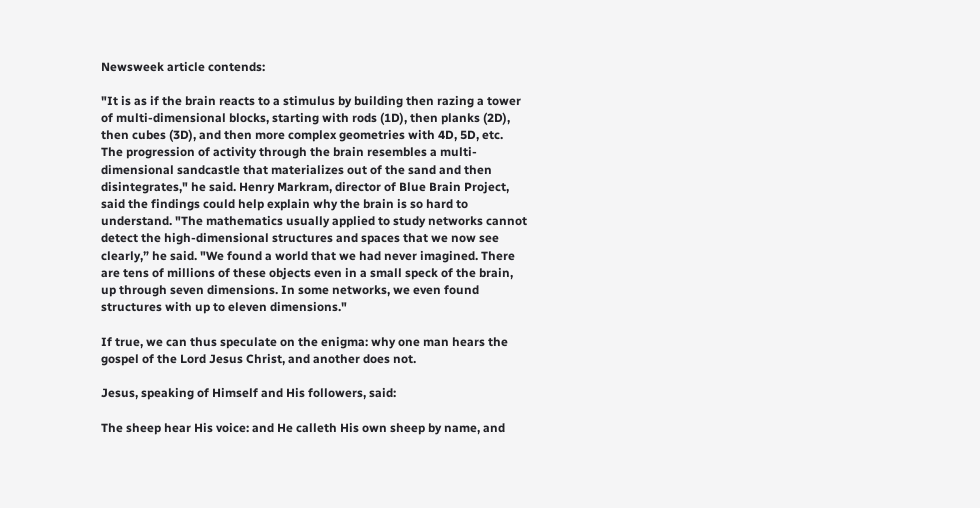Newsweek article contends:

"It is as if the brain reacts to a stimulus by building then razing a tower of multi-dimensional blocks, starting with rods (1D), then planks (2D), then cubes (3D), and then more complex geometries with 4D, 5D, etc. The progression of activity through the brain resembles a multi-dimensional sandcastle that materializes out of the sand and then disintegrates," he said. Henry Markram, director of Blue Brain Project, said the findings could help explain why the brain is so hard to understand. "The mathematics usually applied to study networks cannot detect the high-dimensional structures and spaces that we now see clearly,” he said. "We found a world that we had never imagined. There are tens of millions of these objects even in a small speck of the brain, up through seven dimensions. In some networks, we even found structures with up to eleven dimensions."

If true, we can thus speculate on the enigma: why one man hears the gospel of the Lord Jesus Christ, and another does not.

Jesus, speaking of Himself and His followers, said:

The sheep hear His voice: and He calleth His own sheep by name, and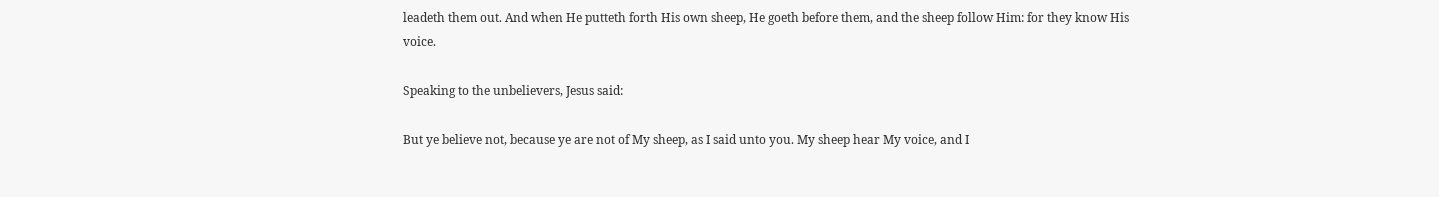leadeth them out. And when He putteth forth His own sheep, He goeth before them, and the sheep follow Him: for they know His voice.

Speaking to the unbelievers, Jesus said:

But ye believe not, because ye are not of My sheep, as I said unto you. My sheep hear My voice, and I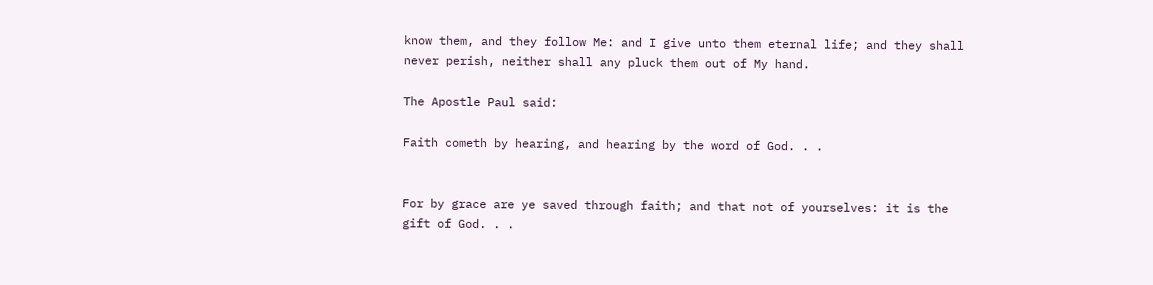know them, and they follow Me: and I give unto them eternal life; and they shall never perish, neither shall any pluck them out of My hand.

The Apostle Paul said:

Faith cometh by hearing, and hearing by the word of God. . .


For by grace are ye saved through faith; and that not of yourselves: it is the gift of God. . .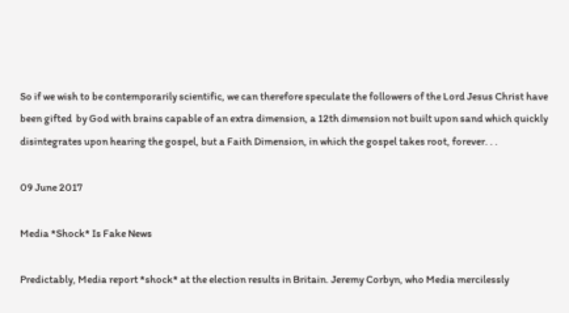So if we wish to be contemporarily scientific, we can therefore speculate the followers of the Lord Jesus Christ have been gifted  by God with brains capable of an extra dimension, a 12th dimension not built upon sand which quickly disintegrates upon hearing the gospel, but a Faith Dimension, in which the gospel takes root, forever. . .

09 June 2017

Media *Shock* Is Fake News

Predictably, Media report *shock* at the election results in Britain. Jeremy Corbyn, who Media mercilessly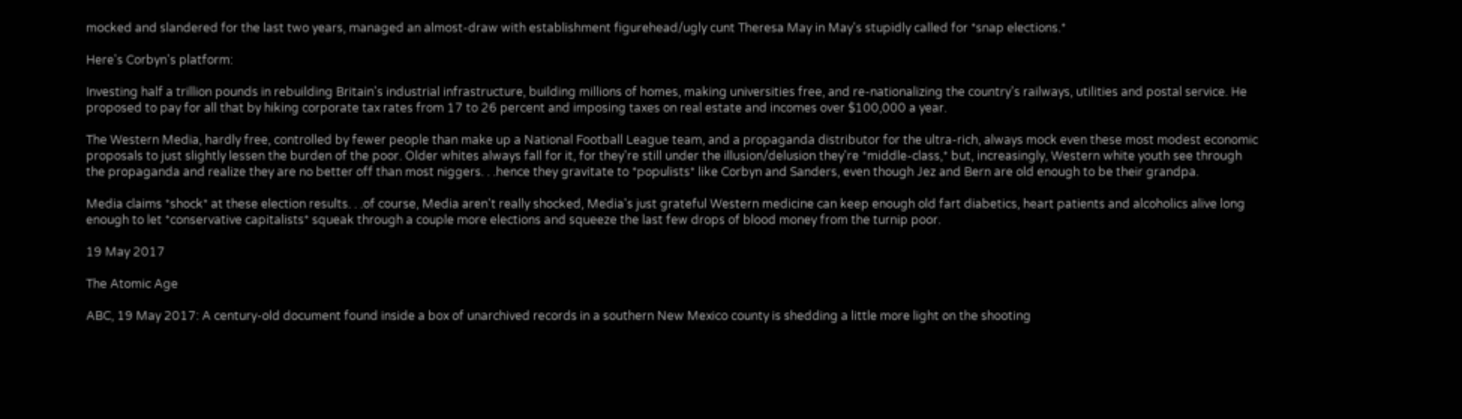mocked and slandered for the last two years, managed an almost-draw with establishment figurehead/ugly cunt Theresa May in May's stupidly called for *snap elections.*

Here's Corbyn's platform:

Investing half a trillion pounds in rebuilding Britain's industrial infrastructure, building millions of homes, making universities free, and re-nationalizing the country's railways, utilities and postal service. He proposed to pay for all that by hiking corporate tax rates from 17 to 26 percent and imposing taxes on real estate and incomes over $100,000 a year.

The Western Media, hardly free, controlled by fewer people than make up a National Football League team, and a propaganda distributor for the ultra-rich, always mock even these most modest economic proposals to just slightly lessen the burden of the poor. Older whites always fall for it, for they're still under the illusion/delusion they're *middle-class,* but, increasingly, Western white youth see through the propaganda and realize they are no better off than most niggers. . .hence they gravitate to *populists* like Corbyn and Sanders, even though Jez and Bern are old enough to be their grandpa.

Media claims *shock* at these election results. . .of course, Media aren't really shocked, Media's just grateful Western medicine can keep enough old fart diabetics, heart patients and alcoholics alive long enough to let *conservative capitalists* squeak through a couple more elections and squeeze the last few drops of blood money from the turnip poor.

19 May 2017

The Atomic Age

ABC, 19 May 2017: A century-old document found inside a box of unarchived records in a southern New Mexico county is shedding a little more light on the shooting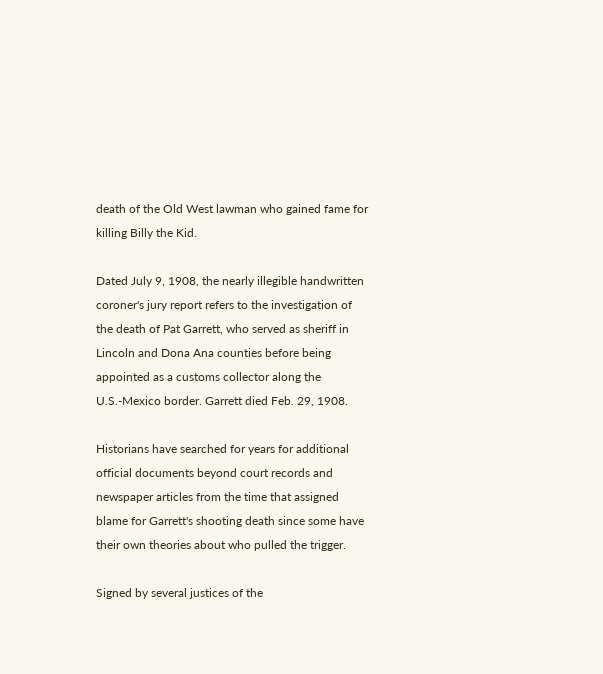death of the Old West lawman who gained fame for killing Billy the Kid.

Dated July 9, 1908, the nearly illegible handwritten coroner's jury report refers to the investigation of the death of Pat Garrett, who served as sheriff in Lincoln and Dona Ana counties before being appointed as a customs collector along the U.S.-Mexico border. Garrett died Feb. 29, 1908.

Historians have searched for years for additional official documents beyond court records and newspaper articles from the time that assigned blame for Garrett's shooting death since some have their own theories about who pulled the trigger.

Signed by several justices of the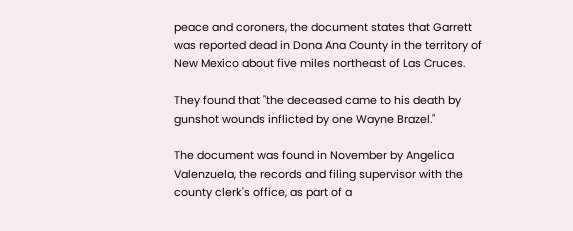peace and coroners, the document states that Garrett was reported dead in Dona Ana County in the territory of New Mexico about five miles northeast of Las Cruces.

They found that "the deceased came to his death by gunshot wounds inflicted by one Wayne Brazel."

The document was found in November by Angelica Valenzuela, the records and filing supervisor with the county clerk's office, as part of a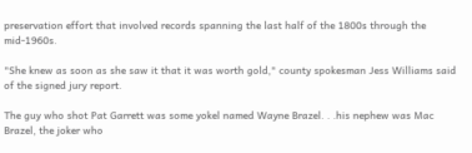preservation effort that involved records spanning the last half of the 1800s through the mid-1960s.

"She knew as soon as she saw it that it was worth gold," county spokesman Jess Williams said of the signed jury report.

The guy who shot Pat Garrett was some yokel named Wayne Brazel. . .his nephew was Mac Brazel, the joker who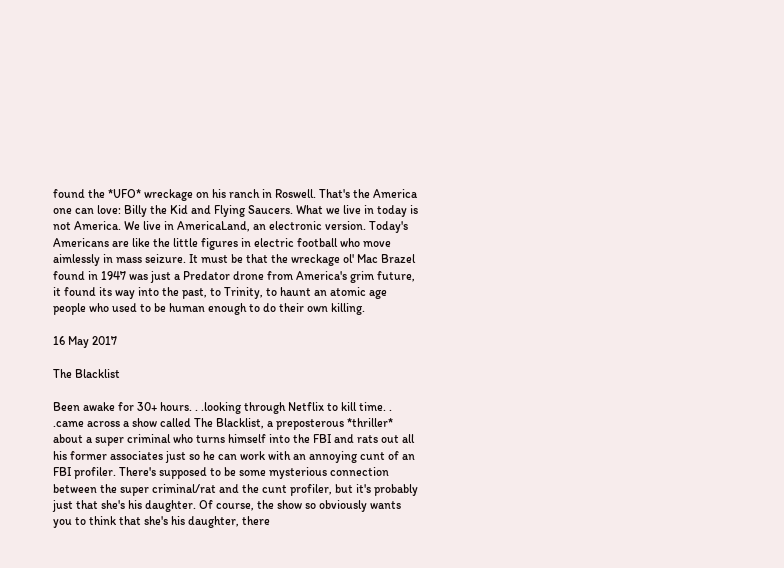found the *UFO* wreckage on his ranch in Roswell. That's the America one can love: Billy the Kid and Flying Saucers. What we live in today is not America. We live in AmericaLand, an electronic version. Today's Americans are like the little figures in electric football who move aimlessly in mass seizure. It must be that the wreckage ol' Mac Brazel found in 1947 was just a Predator drone from America's grim future, it found its way into the past, to Trinity, to haunt an atomic age people who used to be human enough to do their own killing.

16 May 2017

The Blacklist

Been awake for 30+ hours. . .looking through Netflix to kill time. . .came across a show called The Blacklist, a preposterous *thriller* about a super criminal who turns himself into the FBI and rats out all his former associates just so he can work with an annoying cunt of an FBI profiler. There's supposed to be some mysterious connection between the super criminal/rat and the cunt profiler, but it's probably just that she's his daughter. Of course, the show so obviously wants you to think that she's his daughter, there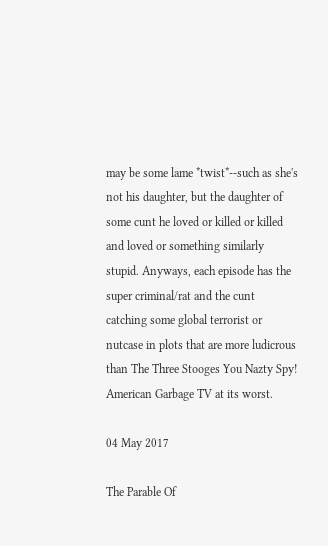may be some lame *twist*--such as she's not his daughter, but the daughter of some cunt he loved or killed or killed and loved or something similarly stupid. Anyways, each episode has the super criminal/rat and the cunt catching some global terrorist or nutcase in plots that are more ludicrous than The Three Stooges You Nazty Spy! American Garbage TV at its worst.

04 May 2017

The Parable Of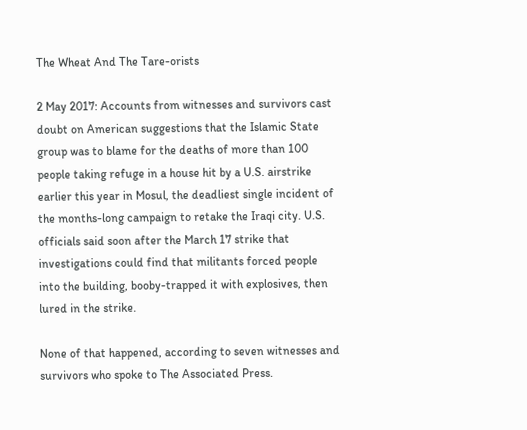The Wheat And The Tare-orists

2 May 2017: Accounts from witnesses and survivors cast doubt on American suggestions that the Islamic State group was to blame for the deaths of more than 100 people taking refuge in a house hit by a U.S. airstrike earlier this year in Mosul, the deadliest single incident of the months-long campaign to retake the Iraqi city. U.S. officials said soon after the March 17 strike that investigations could find that militants forced people into the building, booby-trapped it with explosives, then lured in the strike.

None of that happened, according to seven witnesses and survivors who spoke to The Associated Press.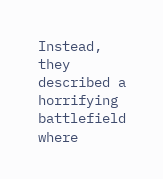Instead, they described a horrifying battlefield where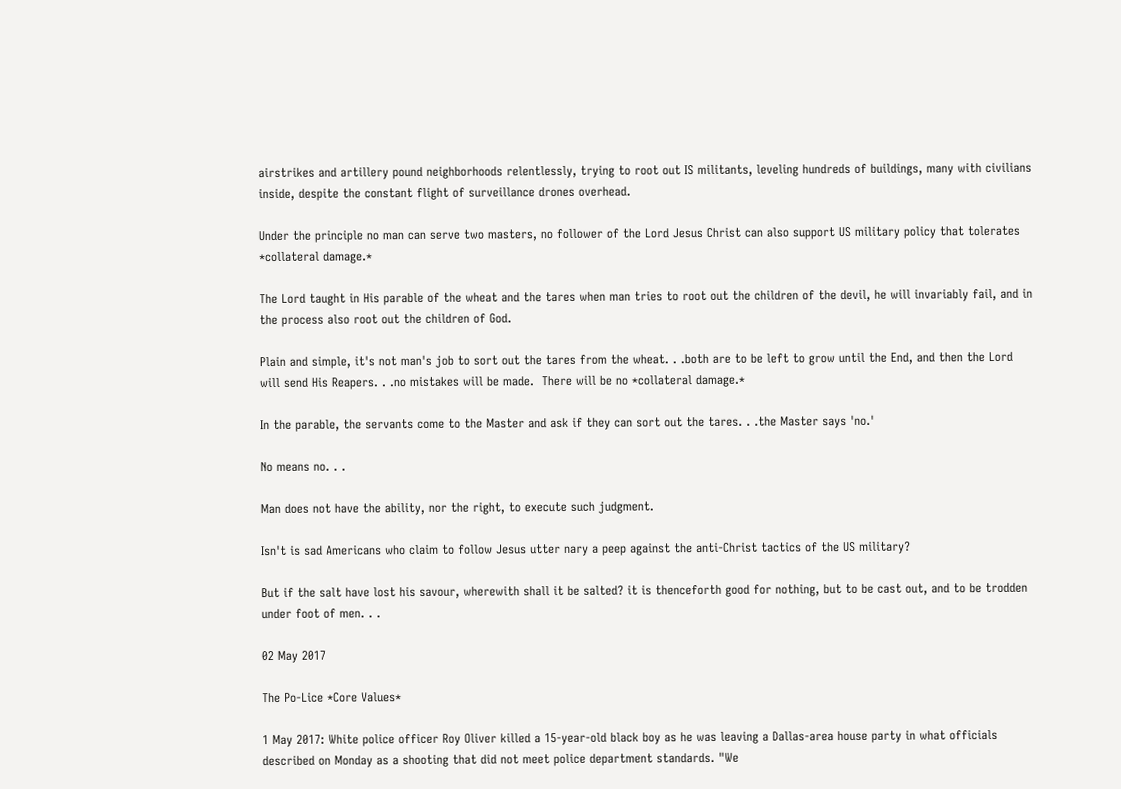airstrikes and artillery pound neighborhoods relentlessly, trying to root out IS militants, leveling hundreds of buildings, many with civilians inside, despite the constant flight of surveillance drones overhead.

Under the principle no man can serve two masters, no follower of the Lord Jesus Christ can also support US military policy that tolerates *collateral damage.*

The Lord taught in His parable of the wheat and the tares when man tries to root out the children of the devil, he will invariably fail, and in the process also root out the children of God.

Plain and simple, it's not man's job to sort out the tares from the wheat. . .both are to be left to grow until the End, and then the Lord will send His Reapers. . .no mistakes will be made.  There will be no *collateral damage.*

In the parable, the servants come to the Master and ask if they can sort out the tares. . .the Master says 'no.'

No means no. . .

Man does not have the ability, nor the right, to execute such judgment.

Isn't is sad Americans who claim to follow Jesus utter nary a peep against the anti-Christ tactics of the US military?

But if the salt have lost his savour, wherewith shall it be salted? it is thenceforth good for nothing, but to be cast out, and to be trodden under foot of men. . .

02 May 2017

The Po-Lice *Core Values*

1 May 2017: White police officer Roy Oliver killed a 15-year-old black boy as he was leaving a Dallas-area house party in what officials described on Monday as a shooting that did not meet police department standards. "We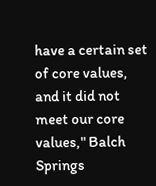have a certain set of core values, and it did not meet our core values," Balch Springs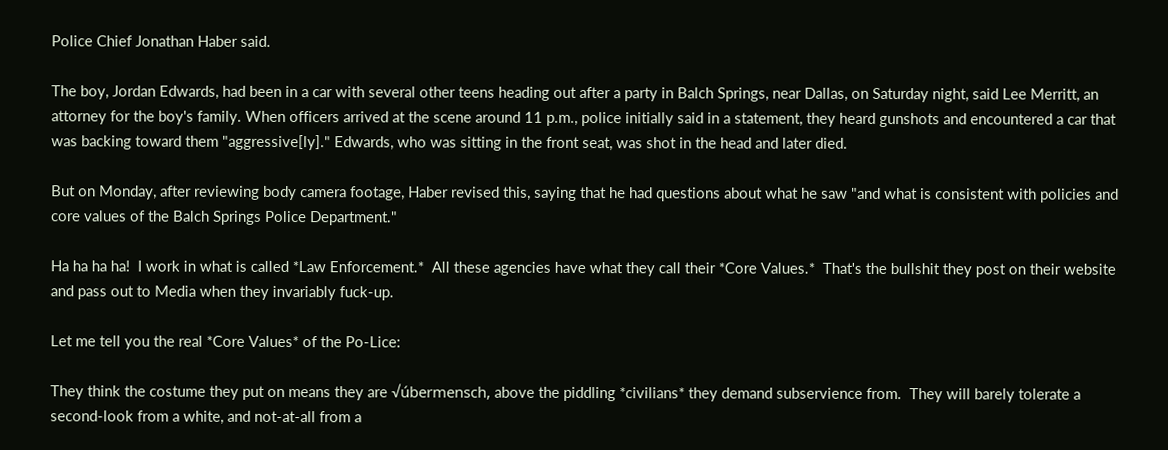Police Chief Jonathan Haber said.

The boy, Jordan Edwards, had been in a car with several other teens heading out after a party in Balch Springs, near Dallas, on Saturday night, said Lee Merritt, an attorney for the boy's family. When officers arrived at the scene around 11 p.m., police initially said in a statement, they heard gunshots and encountered a car that was backing toward them "aggressive[ly]." Edwards, who was sitting in the front seat, was shot in the head and later died.

But on Monday, after reviewing body camera footage, Haber revised this, saying that he had questions about what he saw "and what is consistent with policies and core values of the Balch Springs Police Department."

Ha ha ha ha!  I work in what is called *Law Enforcement.*  All these agencies have what they call their *Core Values.*  That's the bullshit they post on their website and pass out to Media when they invariably fuck-up.

Let me tell you the real *Core Values* of the Po-Lice:

They think the costume they put on means they are √úbermensch, above the piddling *civilians* they demand subservience from.  They will barely tolerate a second-look from a white, and not-at-all from a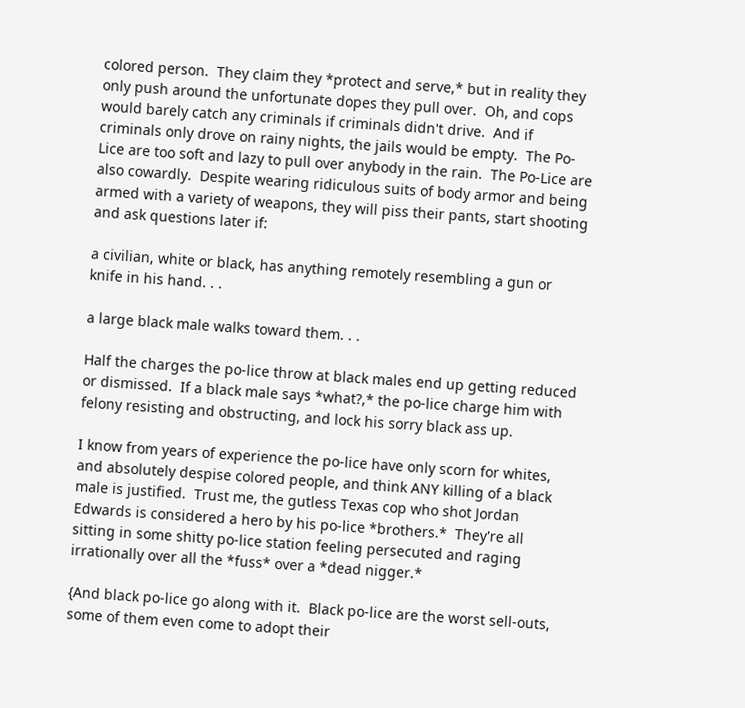colored person.  They claim they *protect and serve,* but in reality they only push around the unfortunate dopes they pull over.  Oh, and cops would barely catch any criminals if criminals didn't drive.  And if criminals only drove on rainy nights, the jails would be empty.  The Po-Lice are too soft and lazy to pull over anybody in the rain.  The Po-Lice are also cowardly.  Despite wearing ridiculous suits of body armor and being armed with a variety of weapons, they will piss their pants, start shooting and ask questions later if:

a civilian, white or black, has anything remotely resembling a gun or knife in his hand. . .

a large black male walks toward them. . .

Half the charges the po-lice throw at black males end up getting reduced or dismissed.  If a black male says *what?,* the po-lice charge him with felony resisting and obstructing, and lock his sorry black ass up.

I know from years of experience the po-lice have only scorn for whites, and absolutely despise colored people, and think ANY killing of a black male is justified.  Trust me, the gutless Texas cop who shot Jordan Edwards is considered a hero by his po-lice *brothers.*  They're all sitting in some shitty po-lice station feeling persecuted and raging irrationally over all the *fuss* over a *dead nigger.*

{And black po-lice go along with it.  Black po-lice are the worst sell-outs, some of them even come to adopt their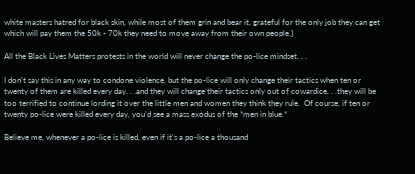white masters hatred for black skin, while most of them grin and bear it, grateful for the only job they can get which will pay them the 50k - 70k they need to move away from their own people.}

All the Black Lives Matters protests in the world will never change the po-lice mindset. . .

I don't say this in any way to condone violence, but the po-lice will only change their tactics when ten or twenty of them are killed every day. . .and they will change their tactics only out of cowardice. . .they will be too terrified to continue lording it over the little men and women they think they rule.  Of course, if ten or twenty po-lice were killed every day, you'd see a mass exodus of the *men in blue.*

Believe me, whenever a po-lice is killed, even if it's a po-lice a thousand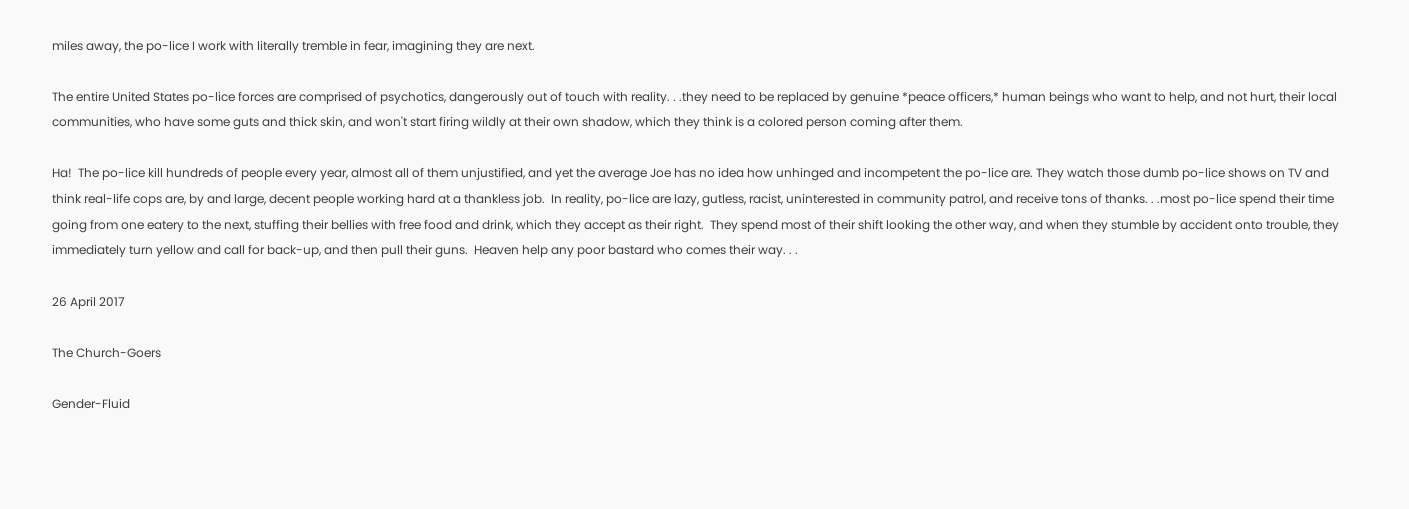miles away, the po-lice I work with literally tremble in fear, imagining they are next.

The entire United States po-lice forces are comprised of psychotics, dangerously out of touch with reality. . .they need to be replaced by genuine *peace officers,* human beings who want to help, and not hurt, their local communities, who have some guts and thick skin, and won't start firing wildly at their own shadow, which they think is a colored person coming after them.

Ha!  The po-lice kill hundreds of people every year, almost all of them unjustified, and yet the average Joe has no idea how unhinged and incompetent the po-lice are. They watch those dumb po-lice shows on TV and think real-life cops are, by and large, decent people working hard at a thankless job.  In reality, po-lice are lazy, gutless, racist, uninterested in community patrol, and receive tons of thanks. . .most po-lice spend their time going from one eatery to the next, stuffing their bellies with free food and drink, which they accept as their right.  They spend most of their shift looking the other way, and when they stumble by accident onto trouble, they immediately turn yellow and call for back-up, and then pull their guns.  Heaven help any poor bastard who comes their way. . .

26 April 2017

The Church-Goers

Gender-Fluid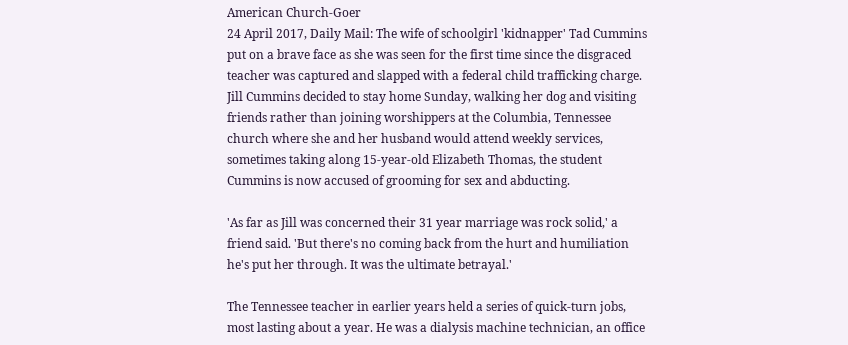American Church-Goer
24 April 2017, Daily Mail: The wife of schoolgirl 'kidnapper' Tad Cummins put on a brave face as she was seen for the first time since the disgraced teacher was captured and slapped with a federal child trafficking charge.  Jill Cummins decided to stay home Sunday, walking her dog and visiting friends rather than joining worshippers at the Columbia, Tennessee church where she and her husband would attend weekly services, sometimes taking along 15-year-old Elizabeth Thomas, the student Cummins is now accused of grooming for sex and abducting.

'As far as Jill was concerned their 31 year marriage was rock solid,' a friend said. 'But there's no coming back from the hurt and humiliation he's put her through. It was the ultimate betrayal.'

The Tennessee teacher in earlier years held a series of quick-turn jobs, most lasting about a year. He was a dialysis machine technician, an office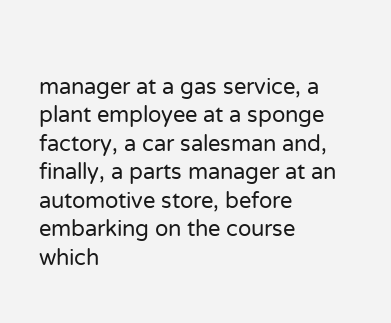manager at a gas service, a plant employee at a sponge factory, a car salesman and, finally, a parts manager at an automotive store, before embarking on the course which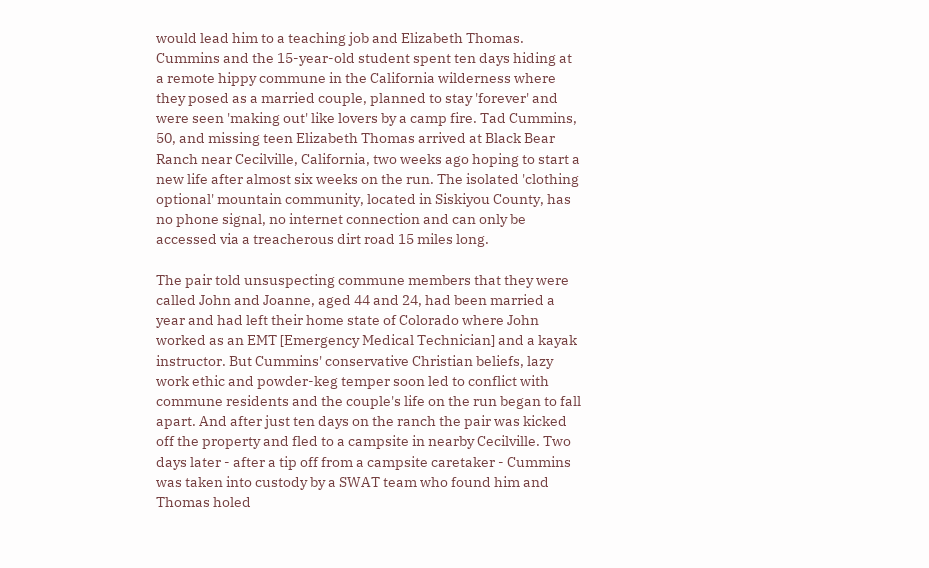would lead him to a teaching job and Elizabeth Thomas.  Cummins and the 15-year-old student spent ten days hiding at a remote hippy commune in the California wilderness where they posed as a married couple, planned to stay 'forever' and were seen 'making out' like lovers by a camp fire. Tad Cummins, 50, and missing teen Elizabeth Thomas arrived at Black Bear Ranch near Cecilville, California, two weeks ago hoping to start a new life after almost six weeks on the run. The isolated 'clothing optional' mountain community, located in Siskiyou County, has no phone signal, no internet connection and can only be accessed via a treacherous dirt road 15 miles long.

The pair told unsuspecting commune members that they were called John and Joanne, aged 44 and 24, had been married a year and had left their home state of Colorado where John worked as an EMT [Emergency Medical Technician] and a kayak instructor. But Cummins' conservative Christian beliefs, lazy work ethic and powder-keg temper soon led to conflict with commune residents and the couple's life on the run began to fall apart. And after just ten days on the ranch the pair was kicked off the property and fled to a campsite in nearby Cecilville. Two days later - after a tip off from a campsite caretaker - Cummins was taken into custody by a SWAT team who found him and Thomas holed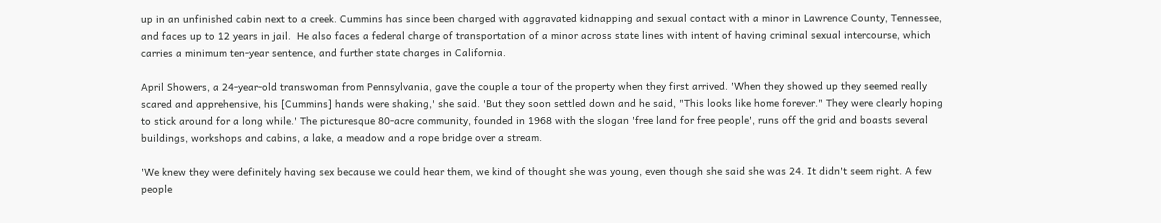up in an unfinished cabin next to a creek. Cummins has since been charged with aggravated kidnapping and sexual contact with a minor in Lawrence County, Tennessee, and faces up to 12 years in jail.  He also faces a federal charge of transportation of a minor across state lines with intent of having criminal sexual intercourse, which carries a minimum ten-year sentence, and further state charges in California.

April Showers, a 24-year-old transwoman from Pennsylvania, gave the couple a tour of the property when they first arrived. 'When they showed up they seemed really scared and apprehensive, his [Cummins] hands were shaking,' she said. 'But they soon settled down and he said, "This looks like home forever." They were clearly hoping to stick around for a long while.' The picturesque 80-acre community, founded in 1968 with the slogan 'free land for free people', runs off the grid and boasts several buildings, workshops and cabins, a lake, a meadow and a rope bridge over a stream.

'We knew they were definitely having sex because we could hear them, we kind of thought she was young, even though she said she was 24. It didn't seem right. A few people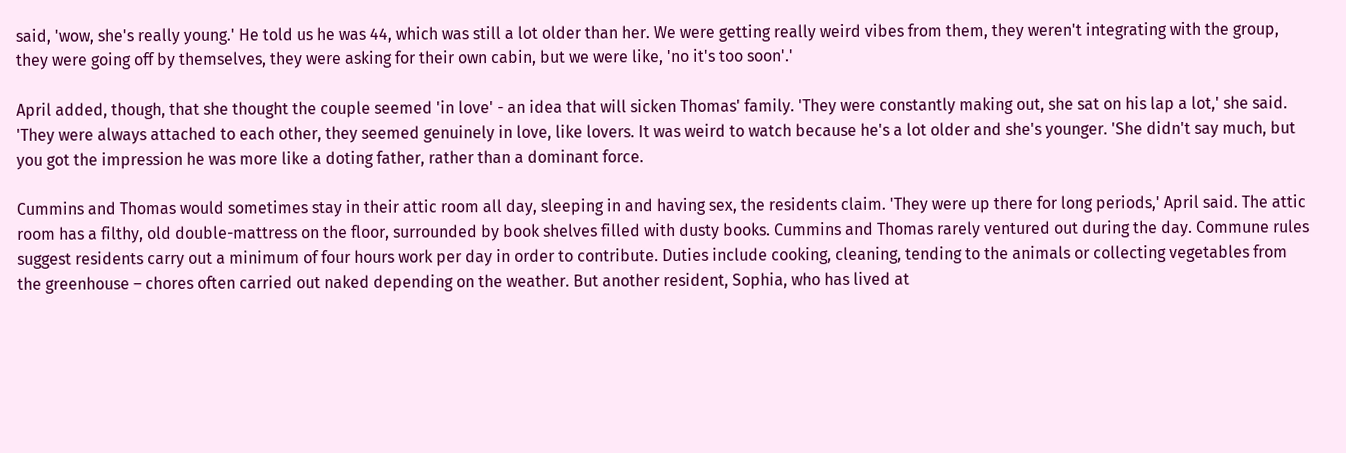said, 'wow, she's really young.' He told us he was 44, which was still a lot older than her. We were getting really weird vibes from them, they weren't integrating with the group, they were going off by themselves, they were asking for their own cabin, but we were like, 'no it's too soon'.'

April added, though, that she thought the couple seemed 'in love' - an idea that will sicken Thomas' family. 'They were constantly making out, she sat on his lap a lot,' she said. 'They were always attached to each other, they seemed genuinely in love, like lovers. It was weird to watch because he's a lot older and she's younger. 'She didn't say much, but you got the impression he was more like a doting father, rather than a dominant force.

Cummins and Thomas would sometimes stay in their attic room all day, sleeping in and having sex, the residents claim. 'They were up there for long periods,' April said. The attic room has a filthy, old double-mattress on the floor, surrounded by book shelves filled with dusty books. Cummins and Thomas rarely ventured out during the day. Commune rules suggest residents carry out a minimum of four hours work per day in order to contribute. Duties include cooking, cleaning, tending to the animals or collecting vegetables from the greenhouse – chores often carried out naked depending on the weather. But another resident, Sophia, who has lived at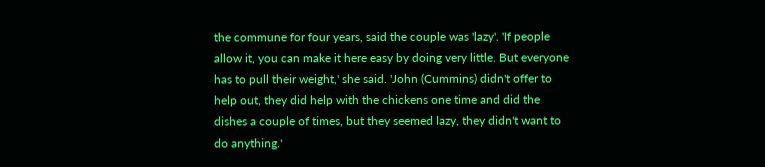the commune for four years, said the couple was 'lazy'. 'If people allow it, you can make it here easy by doing very little. But everyone has to pull their weight,' she said. 'John (Cummins) didn't offer to help out, they did help with the chickens one time and did the dishes a couple of times, but they seemed lazy, they didn't want to do anything.'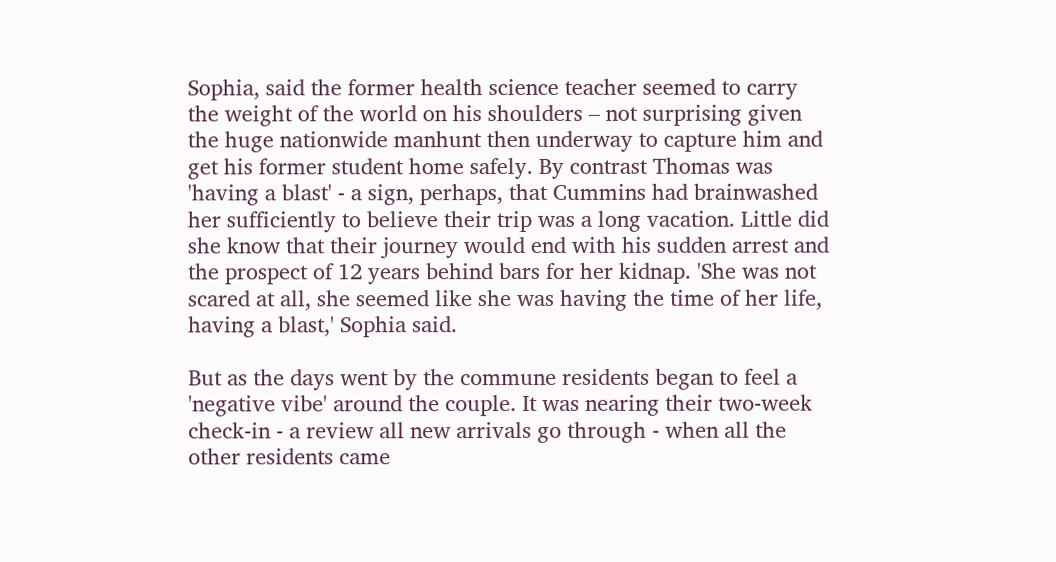Sophia, said the former health science teacher seemed to carry the weight of the world on his shoulders – not surprising given the huge nationwide manhunt then underway to capture him and get his former student home safely. By contrast Thomas was 'having a blast' - a sign, perhaps, that Cummins had brainwashed her sufficiently to believe their trip was a long vacation. Little did she know that their journey would end with his sudden arrest and the prospect of 12 years behind bars for her kidnap. 'She was not scared at all, she seemed like she was having the time of her life, having a blast,' Sophia said.

But as the days went by the commune residents began to feel a 'negative vibe' around the couple. It was nearing their two-week check-in - a review all new arrivals go through - when all the other residents came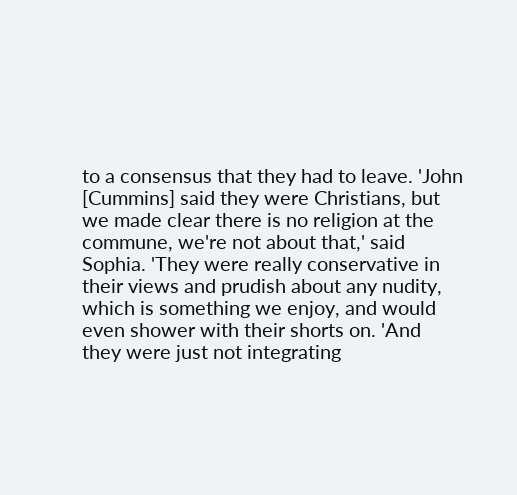to a consensus that they had to leave. 'John [Cummins] said they were Christians, but we made clear there is no religion at the commune, we're not about that,' said Sophia. 'They were really conservative in their views and prudish about any nudity, which is something we enjoy, and would even shower with their shorts on. 'And they were just not integrating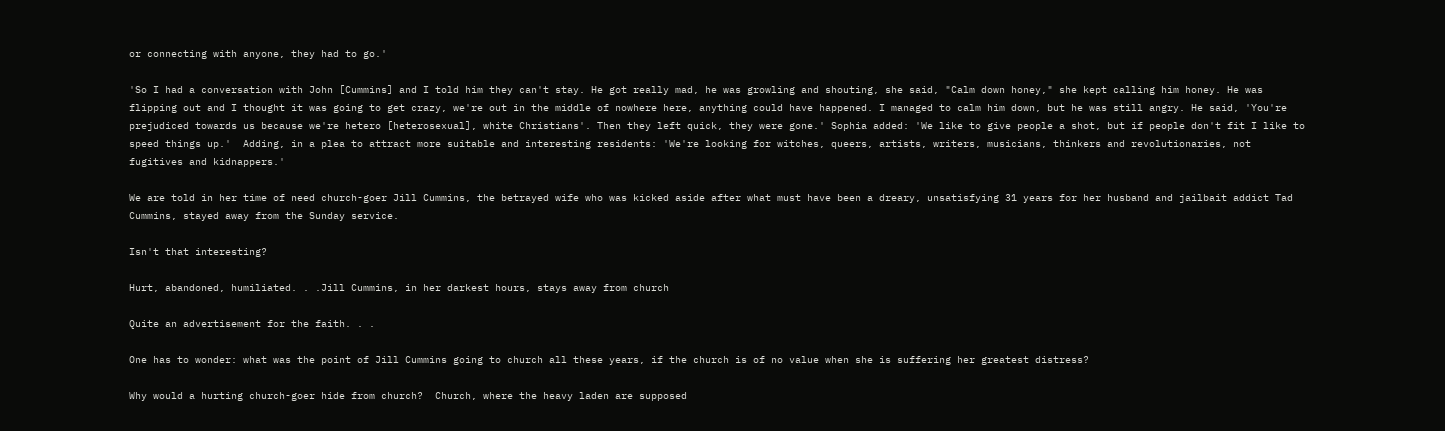or connecting with anyone, they had to go.'

'So I had a conversation with John [Cummins] and I told him they can't stay. He got really mad, he was growling and shouting, she said, "Calm down honey," she kept calling him honey. He was flipping out and I thought it was going to get crazy, we're out in the middle of nowhere here, anything could have happened. I managed to calm him down, but he was still angry. He said, 'You're prejudiced towards us because we're hetero [heterosexual], white Christians'. Then they left quick, they were gone.' Sophia added: 'We like to give people a shot, but if people don't fit I like to speed things up.'  Adding, in a plea to attract more suitable and interesting residents: 'We're looking for witches, queers, artists, writers, musicians, thinkers and revolutionaries, not fugitives and kidnappers.'

We are told in her time of need church-goer Jill Cummins, the betrayed wife who was kicked aside after what must have been a dreary, unsatisfying 31 years for her husband and jailbait addict Tad Cummins, stayed away from the Sunday service.

Isn't that interesting?

Hurt, abandoned, humiliated. . .Jill Cummins, in her darkest hours, stays away from church

Quite an advertisement for the faith. . .

One has to wonder: what was the point of Jill Cummins going to church all these years, if the church is of no value when she is suffering her greatest distress?

Why would a hurting church-goer hide from church?  Church, where the heavy laden are supposed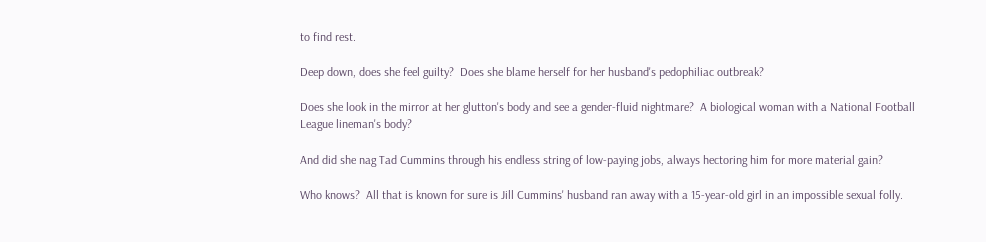to find rest.

Deep down, does she feel guilty?  Does she blame herself for her husband's pedophiliac outbreak?

Does she look in the mirror at her glutton's body and see a gender-fluid nightmare?  A biological woman with a National Football League lineman's body?

And did she nag Tad Cummins through his endless string of low-paying jobs, always hectoring him for more material gain?

Who knows?  All that is known for sure is Jill Cummins' husband ran away with a 15-year-old girl in an impossible sexual folly.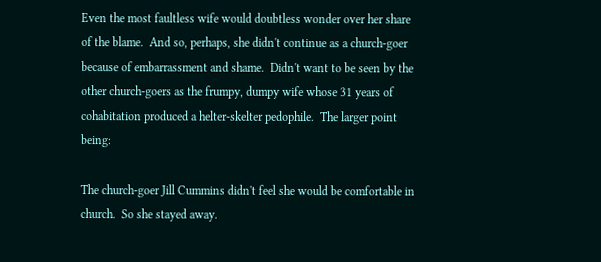Even the most faultless wife would doubtless wonder over her share of the blame.  And so, perhaps, she didn't continue as a church-goer because of embarrassment and shame.  Didn't want to be seen by the other church-goers as the frumpy, dumpy wife whose 31 years of cohabitation produced a helter-skelter pedophile.  The larger point being:

The church-goer Jill Cummins didn't feel she would be comfortable in church.  So she stayed away.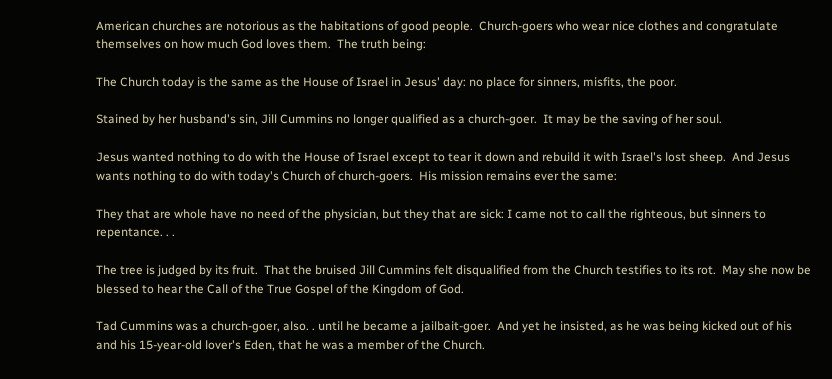American churches are notorious as the habitations of good people.  Church-goers who wear nice clothes and congratulate themselves on how much God loves them.  The truth being:

The Church today is the same as the House of Israel in Jesus' day: no place for sinners, misfits, the poor.

Stained by her husband's sin, Jill Cummins no longer qualified as a church-goer.  It may be the saving of her soul.

Jesus wanted nothing to do with the House of Israel except to tear it down and rebuild it with Israel's lost sheep.  And Jesus wants nothing to do with today's Church of church-goers.  His mission remains ever the same:

They that are whole have no need of the physician, but they that are sick: I came not to call the righteous, but sinners to repentance. . .

The tree is judged by its fruit.  That the bruised Jill Cummins felt disqualified from the Church testifies to its rot.  May she now be blessed to hear the Call of the True Gospel of the Kingdom of God.

Tad Cummins was a church-goer, also. . until he became a jailbait-goer.  And yet he insisted, as he was being kicked out of his and his 15-year-old lover's Eden, that he was a member of the Church.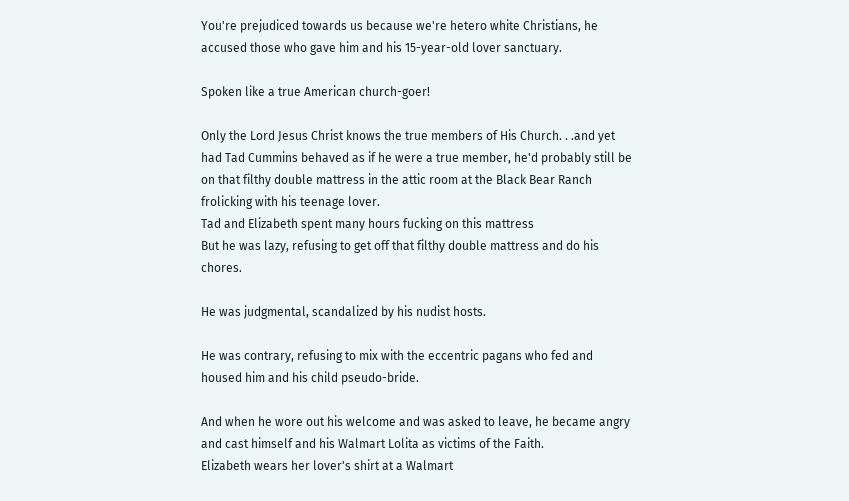You're prejudiced towards us because we're hetero white Christians, he accused those who gave him and his 15-year-old lover sanctuary.

Spoken like a true American church-goer!

Only the Lord Jesus Christ knows the true members of His Church. . .and yet had Tad Cummins behaved as if he were a true member, he'd probably still be on that filthy double mattress in the attic room at the Black Bear Ranch frolicking with his teenage lover.
Tad and Elizabeth spent many hours fucking on this mattress
But he was lazy, refusing to get off that filthy double mattress and do his chores.

He was judgmental, scandalized by his nudist hosts.

He was contrary, refusing to mix with the eccentric pagans who fed and housed him and his child pseudo-bride.

And when he wore out his welcome and was asked to leave, he became angry and cast himself and his Walmart Lolita as victims of the Faith.
Elizabeth wears her lover's shirt at a Walmart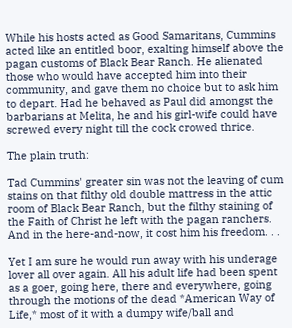While his hosts acted as Good Samaritans, Cummins acted like an entitled boor, exalting himself above the pagan customs of Black Bear Ranch. He alienated those who would have accepted him into their community, and gave them no choice but to ask him to depart. Had he behaved as Paul did amongst the barbarians at Melita, he and his girl-wife could have screwed every night till the cock crowed thrice.

The plain truth:

Tad Cummins' greater sin was not the leaving of cum stains on that filthy old double mattress in the attic room of Black Bear Ranch, but the filthy staining of the Faith of Christ he left with the pagan ranchers. And in the here-and-now, it cost him his freedom. . .

Yet I am sure he would run away with his underage lover all over again. All his adult life had been spent as a goer, going here, there and everywhere, going through the motions of the dead *American Way of Life,* most of it with a dumpy wife/ball and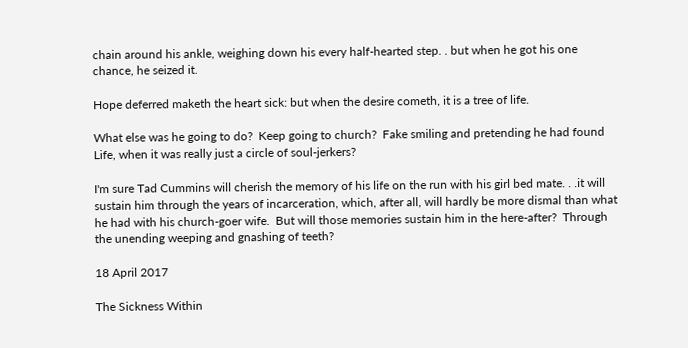chain around his ankle, weighing down his every half-hearted step. . but when he got his one chance, he seized it.

Hope deferred maketh the heart sick: but when the desire cometh, it is a tree of life.

What else was he going to do?  Keep going to church?  Fake smiling and pretending he had found Life, when it was really just a circle of soul-jerkers?

I'm sure Tad Cummins will cherish the memory of his life on the run with his girl bed mate. . .it will sustain him through the years of incarceration, which, after all, will hardly be more dismal than what he had with his church-goer wife.  But will those memories sustain him in the here-after?  Through the unending weeping and gnashing of teeth?

18 April 2017

The Sickness Within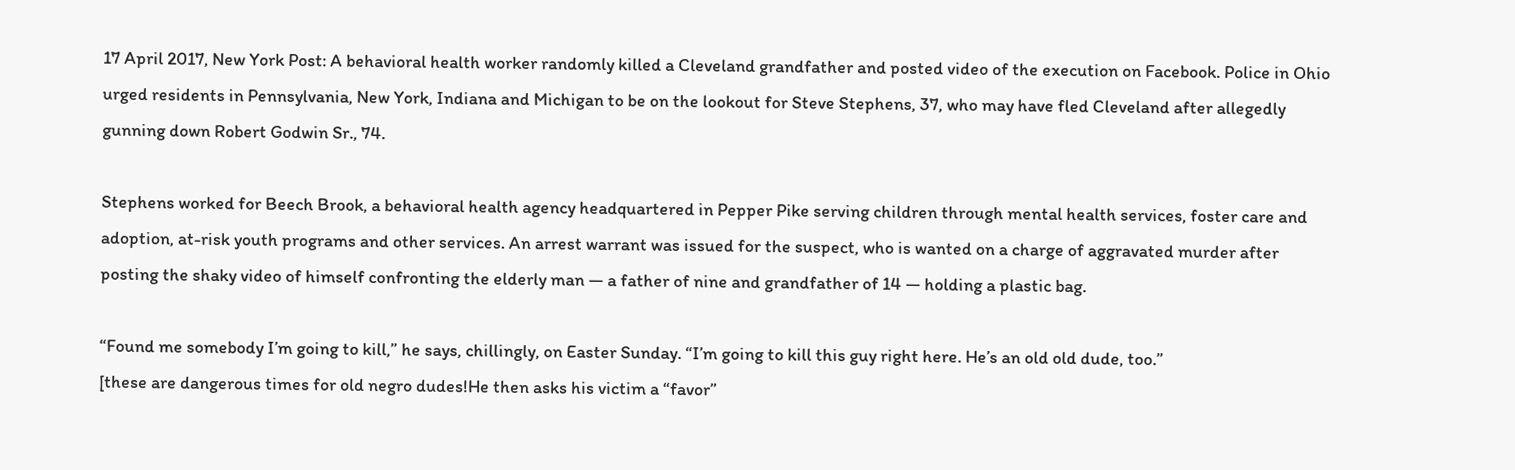17 April 2017, New York Post: A behavioral health worker randomly killed a Cleveland grandfather and posted video of the execution on Facebook. Police in Ohio urged residents in Pennsylvania, New York, Indiana and Michigan to be on the lookout for Steve Stephens, 37, who may have fled Cleveland after allegedly gunning down Robert Godwin Sr., 74.

Stephens worked for Beech Brook, a behavioral health agency headquartered in Pepper Pike serving children through mental health services, foster care and adoption, at-risk youth programs and other services. An arrest warrant was issued for the suspect, who is wanted on a charge of aggravated murder after posting the shaky video of himself confronting the elderly man — a father of nine and grandfather of 14 — holding a plastic bag.

“Found me somebody I’m going to kill,” he says, chillingly, on Easter Sunday. “I’m going to kill this guy right here. He’s an old old dude, too.”
[these are dangerous times for old negro dudes!He then asks his victim a “favor”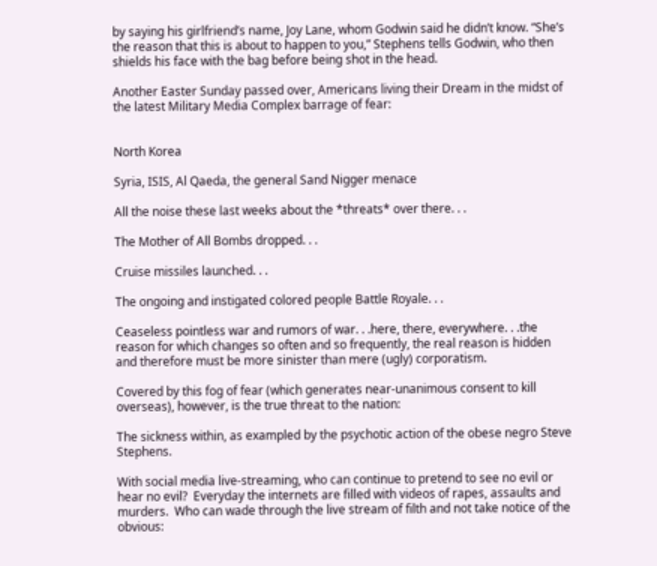by saying his girlfriend’s name, Joy Lane, whom Godwin said he didn’t know. “She’s the reason that this is about to happen to you,” Stephens tells Godwin, who then shields his face with the bag before being shot in the head.

Another Easter Sunday passed over, Americans living their Dream in the midst of the latest Military Media Complex barrage of fear:


North Korea

Syria, ISIS, Al Qaeda, the general Sand Nigger menace

All the noise these last weeks about the *threats* over there. . .

The Mother of All Bombs dropped. . .

Cruise missiles launched. . .

The ongoing and instigated colored people Battle Royale. . .

Ceaseless pointless war and rumors of war. . .here, there, everywhere. . .the reason for which changes so often and so frequently, the real reason is hidden and therefore must be more sinister than mere (ugly) corporatism.

Covered by this fog of fear (which generates near-unanimous consent to kill overseas), however, is the true threat to the nation:

The sickness within, as exampled by the psychotic action of the obese negro Steve Stephens.

With social media live-streaming, who can continue to pretend to see no evil or hear no evil?  Everyday the internets are filled with videos of rapes, assaults and murders.  Who can wade through the live stream of filth and not take notice of the obvious: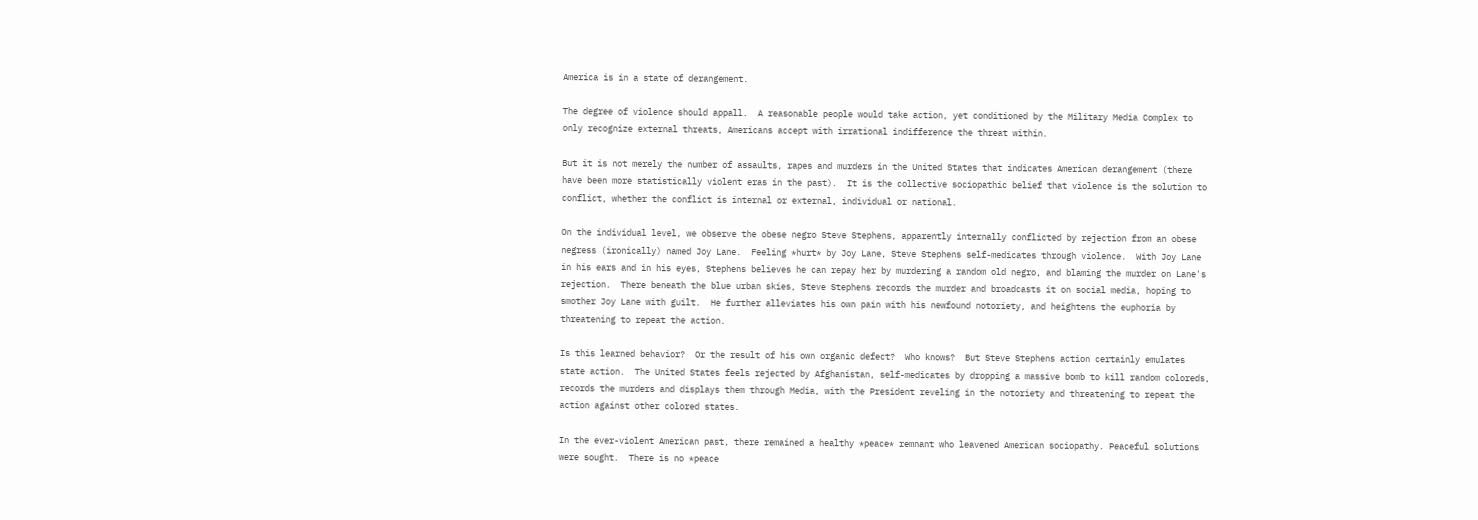America is in a state of derangement.

The degree of violence should appall.  A reasonable people would take action, yet conditioned by the Military Media Complex to only recognize external threats, Americans accept with irrational indifference the threat within.

But it is not merely the number of assaults, rapes and murders in the United States that indicates American derangement (there have been more statistically violent eras in the past).  It is the collective sociopathic belief that violence is the solution to conflict, whether the conflict is internal or external, individual or national.

On the individual level, we observe the obese negro Steve Stephens, apparently internally conflicted by rejection from an obese negress (ironically) named Joy Lane.  Feeling *hurt* by Joy Lane, Steve Stephens self-medicates through violence.  With Joy Lane in his ears and in his eyes, Stephens believes he can repay her by murdering a random old negro, and blaming the murder on Lane's rejection.  There beneath the blue urban skies, Steve Stephens records the murder and broadcasts it on social media, hoping to smother Joy Lane with guilt.  He further alleviates his own pain with his newfound notoriety, and heightens the euphoria by threatening to repeat the action.

Is this learned behavior?  Or the result of his own organic defect?  Who knows?  But Steve Stephens action certainly emulates state action.  The United States feels rejected by Afghanistan, self-medicates by dropping a massive bomb to kill random coloreds, records the murders and displays them through Media, with the President reveling in the notoriety and threatening to repeat the action against other colored states.

In the ever-violent American past, there remained a healthy *peace* remnant who leavened American sociopathy. Peaceful solutions were sought.  There is no *peace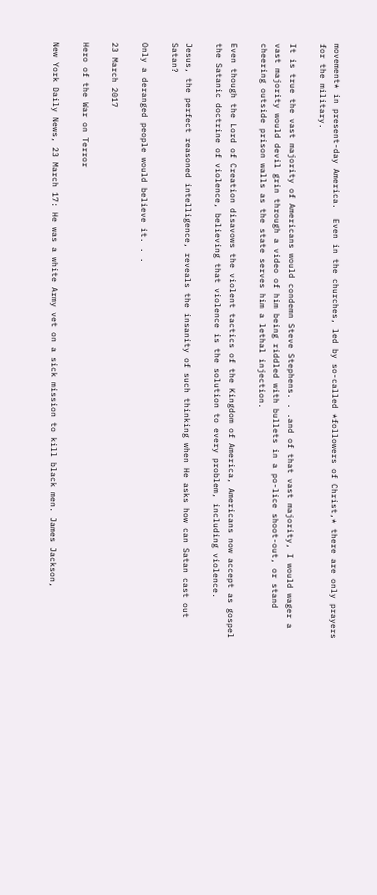movement* in present-day America.  Even in the churches, led by so-called *followers of Christ,* there are only prayers for the military.

It is true the vast majority of Americans would condemn Steve Stephens. . .and of that vast majority, I would wager a vast majority would devil grin through a video of him being riddled with bullets in a po-lice shoot-out, or stand cheering outside prison walls as the state serves him a lethal injection.

Even though the Lord of Creation disavows the violent tactics of the Kingdom of America, Americans now accept as gospel the Satanic doctrine of violence, believing that violence is the solution to every problem, including violence.

Jesus, the perfect reasoned intelligence, reveals the insanity of such thinking when He asks how can Satan cast out Satan?

Only a deranged people would believe it. . .

23 March 2017

Hero of the War on Terror

New York Daily News, 23 March 17: He was a white Army vet on a sick mission to kill black men. James Jackson,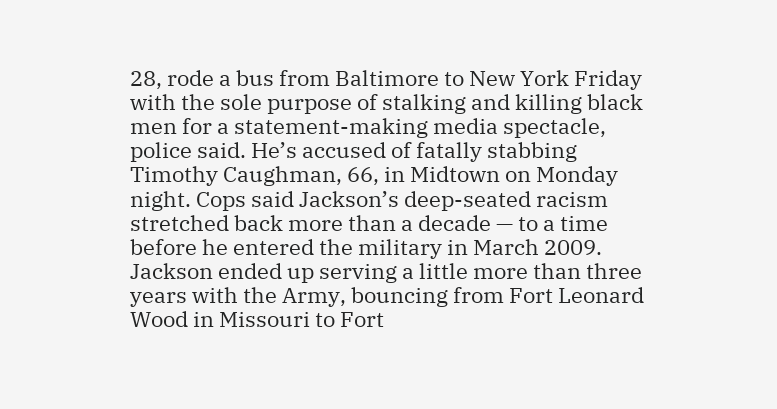28, rode a bus from Baltimore to New York Friday with the sole purpose of stalking and killing black men for a statement-making media spectacle, police said. He’s accused of fatally stabbing Timothy Caughman, 66, in Midtown on Monday night. Cops said Jackson’s deep-seated racism stretched back more than a decade — to a time before he entered the military in March 2009. Jackson ended up serving a little more than three years with the Army, bouncing from Fort Leonard Wood in Missouri to Fort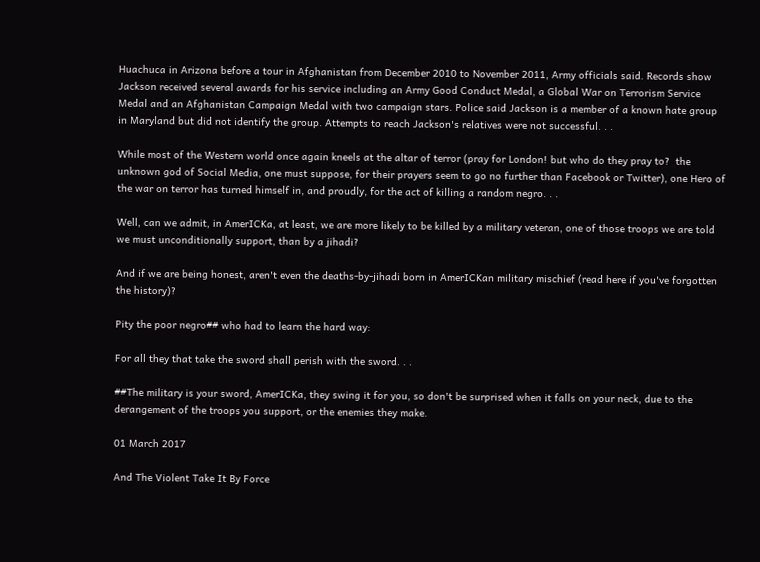Huachuca in Arizona before a tour in Afghanistan from December 2010 to November 2011, Army officials said. Records show Jackson received several awards for his service including an Army Good Conduct Medal, a Global War on Terrorism Service Medal and an Afghanistan Campaign Medal with two campaign stars. Police said Jackson is a member of a known hate group in Maryland but did not identify the group. Attempts to reach Jackson's relatives were not successful. . .

While most of the Western world once again kneels at the altar of terror (pray for London! but who do they pray to?  the unknown god of Social Media, one must suppose, for their prayers seem to go no further than Facebook or Twitter), one Hero of the war on terror has turned himself in, and proudly, for the act of killing a random negro. . .

Well, can we admit, in AmerICKa, at least, we are more likely to be killed by a military veteran, one of those troops we are told we must unconditionally support, than by a jihadi?

And if we are being honest, aren't even the deaths-by-jihadi born in AmerICKan military mischief (read here if you've forgotten the history)?

Pity the poor negro## who had to learn the hard way:

For all they that take the sword shall perish with the sword. . .

##The military is your sword, AmerICKa, they swing it for you, so don't be surprised when it falls on your neck, due to the derangement of the troops you support, or the enemies they make.

01 March 2017

And The Violent Take It By Force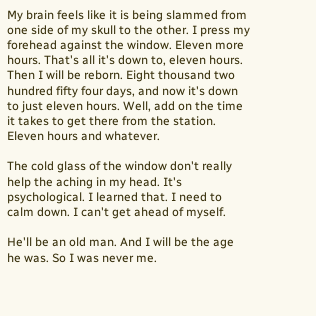My brain feels like it is being slammed from one side of my skull to the other. I press my forehead against the window. Eleven more hours. That's all it's down to, eleven hours. Then I will be reborn. Eight thousand two hundred fifty four days, and now it's down to just eleven hours. Well, add on the time it takes to get there from the station. Eleven hours and whatever.

The cold glass of the window don't really help the aching in my head. It's psychological. I learned that. I need to calm down. I can't get ahead of myself.

He'll be an old man. And I will be the age he was. So I was never me.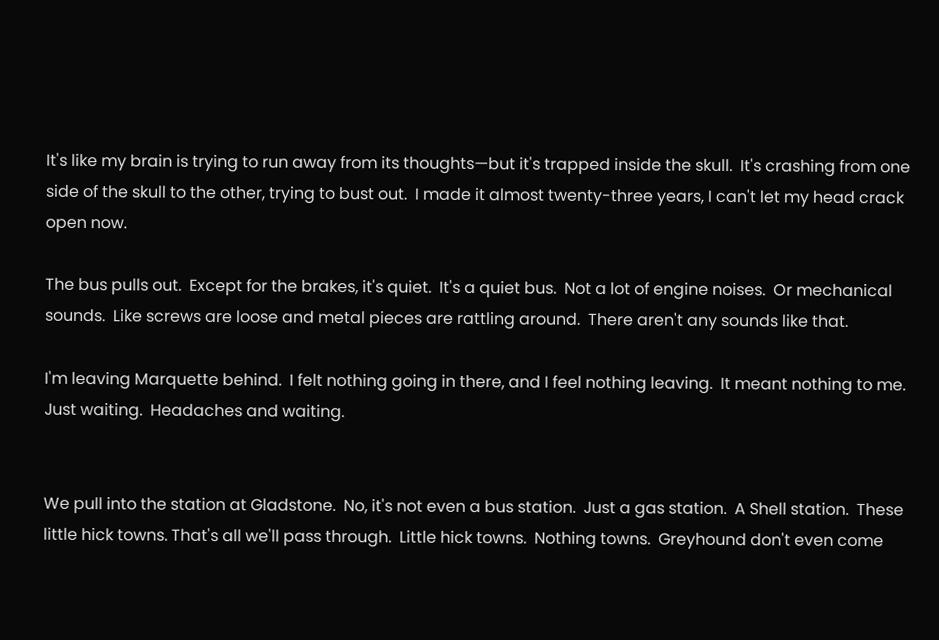It's like my brain is trying to run away from its thoughts—but it's trapped inside the skull.  It's crashing from one side of the skull to the other, trying to bust out.  I made it almost twenty-three years, I can't let my head crack open now.

The bus pulls out.  Except for the brakes, it's quiet.  It's a quiet bus.  Not a lot of engine noises.  Or mechanical sounds.  Like screws are loose and metal pieces are rattling around.  There aren't any sounds like that.

I'm leaving Marquette behind.  I felt nothing going in there, and I feel nothing leaving.  It meant nothing to me.  Just waiting.  Headaches and waiting.


We pull into the station at Gladstone.  No, it's not even a bus station.  Just a gas station.  A Shell station.  These little hick towns. That's all we'll pass through.  Little hick towns.  Nothing towns.  Greyhound don't even come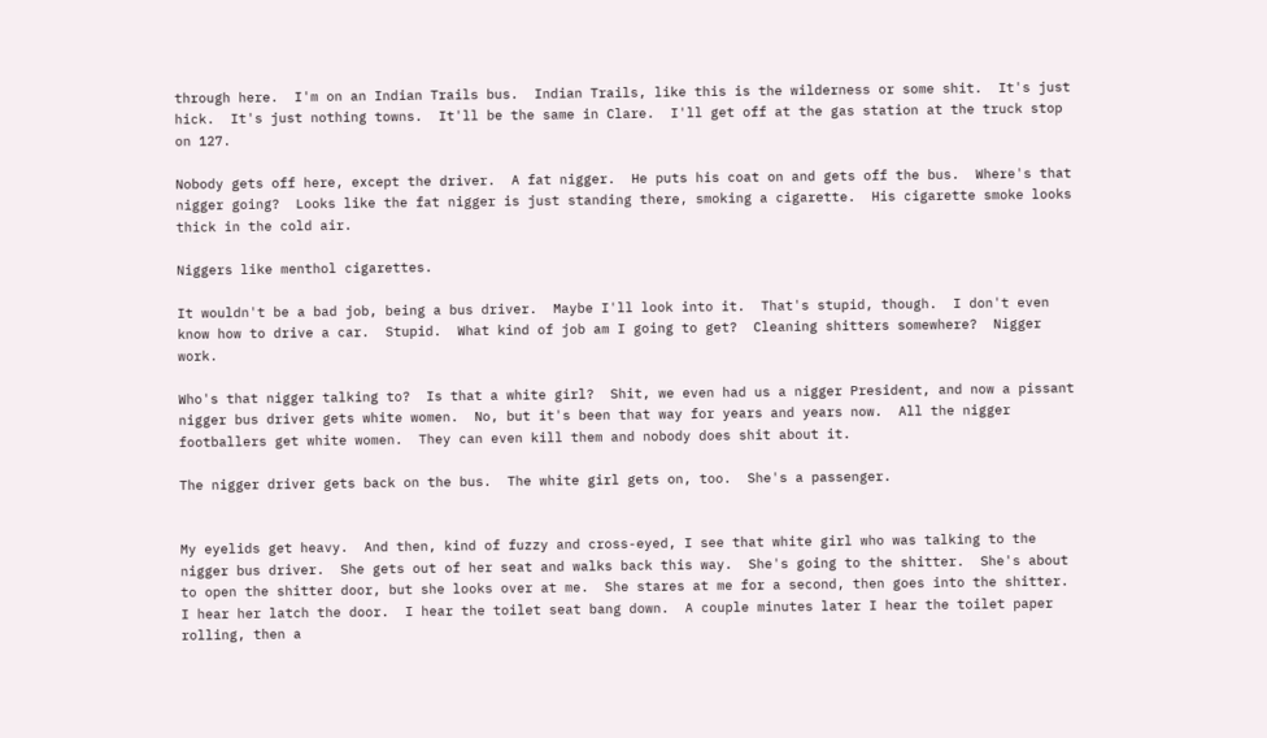through here.  I'm on an Indian Trails bus.  Indian Trails, like this is the wilderness or some shit.  It's just hick.  It's just nothing towns.  It'll be the same in Clare.  I'll get off at the gas station at the truck stop on 127.

Nobody gets off here, except the driver.  A fat nigger.  He puts his coat on and gets off the bus.  Where's that nigger going?  Looks like the fat nigger is just standing there, smoking a cigarette.  His cigarette smoke looks thick in the cold air.

Niggers like menthol cigarettes.

It wouldn't be a bad job, being a bus driver.  Maybe I'll look into it.  That's stupid, though.  I don't even know how to drive a car.  Stupid.  What kind of job am I going to get?  Cleaning shitters somewhere?  Nigger work.

Who's that nigger talking to?  Is that a white girl?  Shit, we even had us a nigger President, and now a pissant nigger bus driver gets white women.  No, but it's been that way for years and years now.  All the nigger footballers get white women.  They can even kill them and nobody does shit about it.

The nigger driver gets back on the bus.  The white girl gets on, too.  She's a passenger.


My eyelids get heavy.  And then, kind of fuzzy and cross-eyed, I see that white girl who was talking to the nigger bus driver.  She gets out of her seat and walks back this way.  She's going to the shitter.  She's about to open the shitter door, but she looks over at me.  She stares at me for a second, then goes into the shitter.  I hear her latch the door.  I hear the toilet seat bang down.  A couple minutes later I hear the toilet paper rolling, then a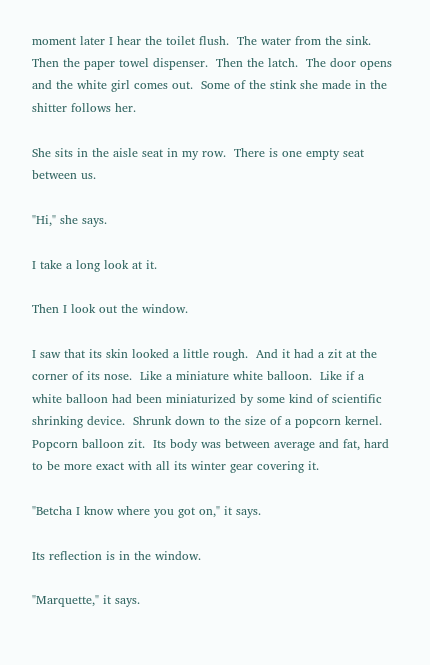moment later I hear the toilet flush.  The water from the sink.  Then the paper towel dispenser.  Then the latch.  The door opens and the white girl comes out.  Some of the stink she made in the shitter follows her.

She sits in the aisle seat in my row.  There is one empty seat between us.

"Hi," she says.

I take a long look at it.

Then I look out the window.

I saw that its skin looked a little rough.  And it had a zit at the corner of its nose.  Like a miniature white balloon.  Like if a white balloon had been miniaturized by some kind of scientific shrinking device.  Shrunk down to the size of a popcorn kernel.  Popcorn balloon zit.  Its body was between average and fat, hard to be more exact with all its winter gear covering it.

"Betcha I know where you got on," it says.

Its reflection is in the window.

"Marquette," it says.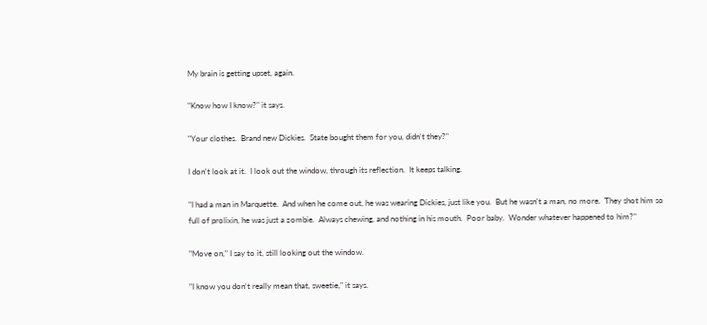My brain is getting upset, again.

"Know how I know?" it says.

"Your clothes.  Brand new Dickies.  State bought them for you, didn't they?"

I don't look at it.  I look out the window, through its reflection.  It keeps talking.

"I had a man in Marquette.  And when he come out, he was wearing Dickies, just like you.  But he wasn't a man, no more.  They shot him so full of prolixin, he was just a zombie.  Always chewing, and nothing in his mouth.  Poor baby.  Wonder whatever happened to him?"

"Move on," I say to it, still looking out the window.

"I know you don't really mean that, sweetie," it says.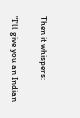Then it whispers:

"I'll give you an Indian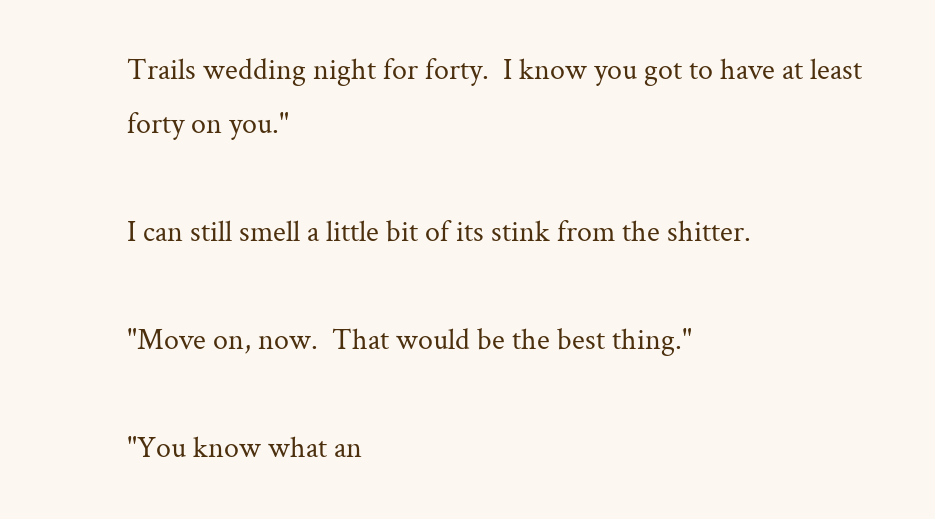Trails wedding night for forty.  I know you got to have at least forty on you."

I can still smell a little bit of its stink from the shitter.

"Move on, now.  That would be the best thing."

"You know what an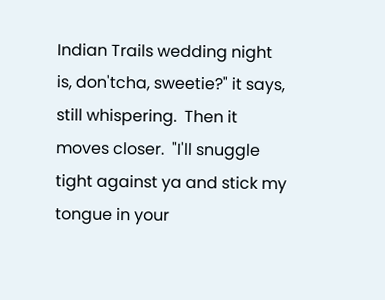Indian Trails wedding night is, don'tcha, sweetie?" it says, still whispering.  Then it moves closer.  "I'll snuggle tight against ya and stick my tongue in your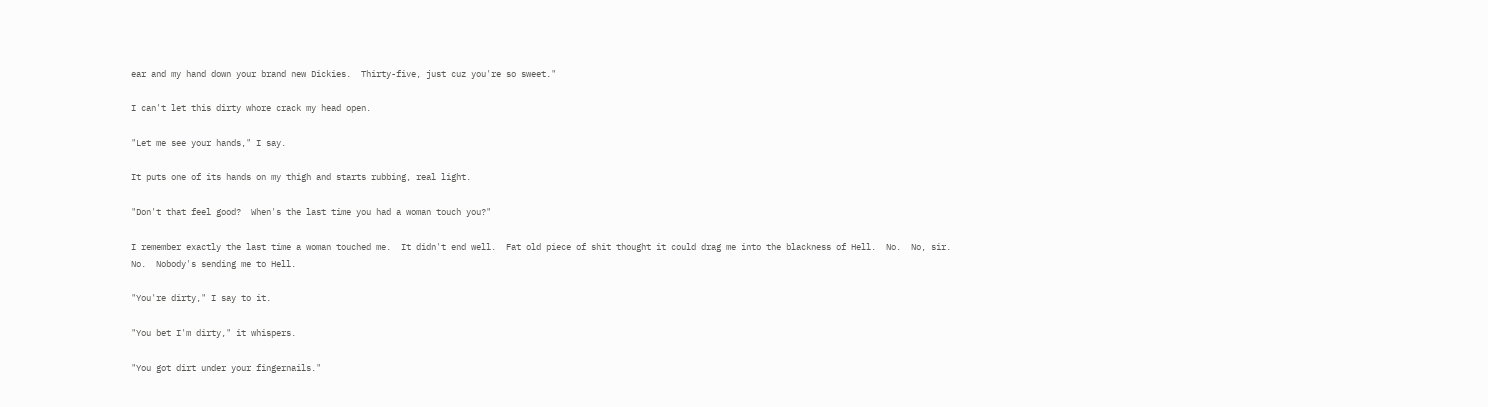ear and my hand down your brand new Dickies.  Thirty-five, just cuz you're so sweet."

I can't let this dirty whore crack my head open.

"Let me see your hands," I say.

It puts one of its hands on my thigh and starts rubbing, real light.

"Don't that feel good?  When's the last time you had a woman touch you?"

I remember exactly the last time a woman touched me.  It didn't end well.  Fat old piece of shit thought it could drag me into the blackness of Hell.  No.  No, sir.  No.  Nobody's sending me to Hell.

"You're dirty," I say to it.

"You bet I'm dirty," it whispers.

"You got dirt under your fingernails."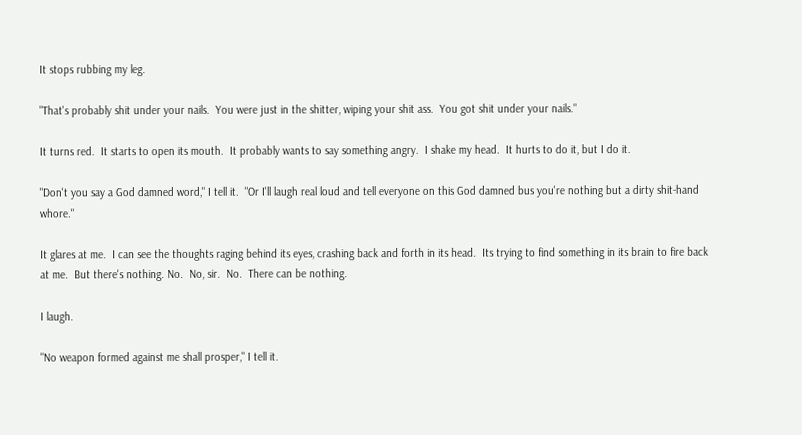It stops rubbing my leg.

"That's probably shit under your nails.  You were just in the shitter, wiping your shit ass.  You got shit under your nails."

It turns red.  It starts to open its mouth.  It probably wants to say something angry.  I shake my head.  It hurts to do it, but I do it.

"Don't you say a God damned word," I tell it.  "Or I'll laugh real loud and tell everyone on this God damned bus you're nothing but a dirty shit-hand whore."

It glares at me.  I can see the thoughts raging behind its eyes, crashing back and forth in its head.  Its trying to find something in its brain to fire back at me.  But there's nothing. No.  No, sir.  No.  There can be nothing.

I laugh.

"No weapon formed against me shall prosper," I tell it.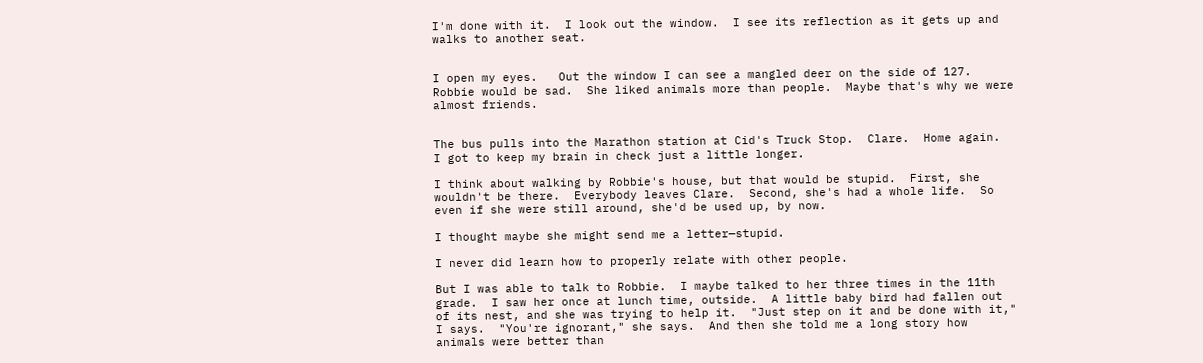I'm done with it.  I look out the window.  I see its reflection as it gets up and walks to another seat.


I open my eyes.   Out the window I can see a mangled deer on the side of 127.  Robbie would be sad.  She liked animals more than people.  Maybe that's why we were almost friends.


The bus pulls into the Marathon station at Cid's Truck Stop.  Clare.  Home again.  I got to keep my brain in check just a little longer.

I think about walking by Robbie's house, but that would be stupid.  First, she wouldn't be there.  Everybody leaves Clare.  Second, she's had a whole life.  So even if she were still around, she'd be used up, by now.

I thought maybe she might send me a letter—stupid.

I never did learn how to properly relate with other people.

But I was able to talk to Robbie.  I maybe talked to her three times in the 11th grade.  I saw her once at lunch time, outside.  A little baby bird had fallen out of its nest, and she was trying to help it.  "Just step on it and be done with it," I says.  "You're ignorant," she says.  And then she told me a long story how animals were better than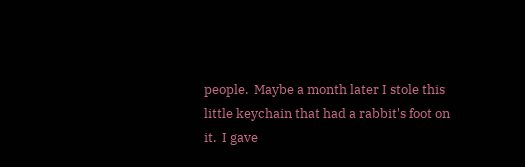people.  Maybe a month later I stole this little keychain that had a rabbit's foot on it.  I gave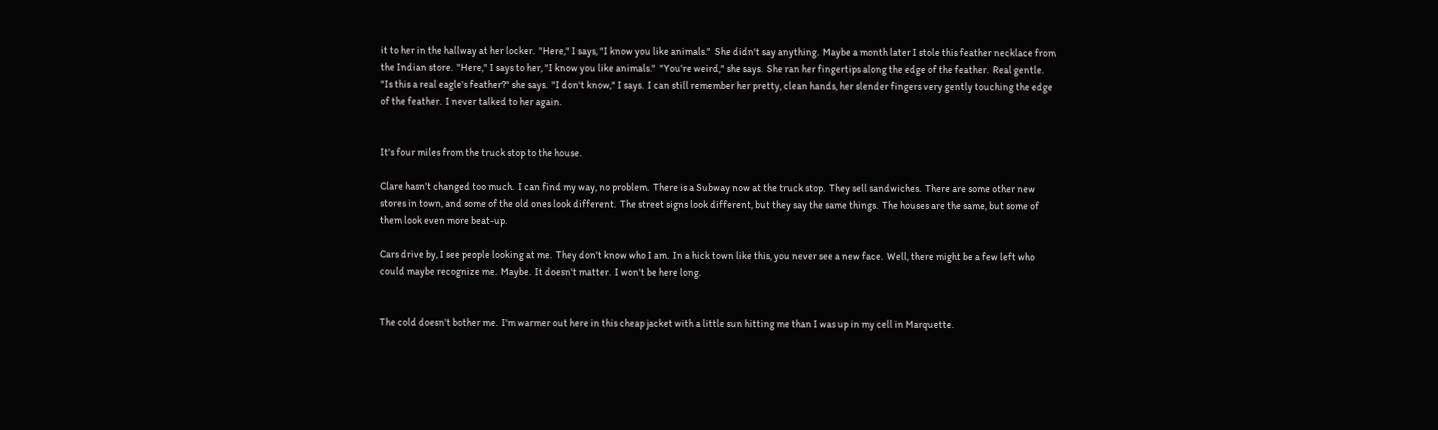it to her in the hallway at her locker.  "Here," I says, "I know you like animals."  She didn't say anything.  Maybe a month later I stole this feather necklace from the Indian store.  "Here," I says to her, "I know you like animals."  "You're weird," she says.  She ran her fingertips along the edge of the feather.  Real gentle.  "Is this a real eagle's feather?" she says.  "I don't know," I says.  I can still remember her pretty, clean hands, her slender fingers very gently touching the edge of the feather.  I never talked to her again.


It's four miles from the truck stop to the house.

Clare hasn't changed too much.  I can find my way, no problem.  There is a Subway now at the truck stop.  They sell sandwiches.  There are some other new stores in town, and some of the old ones look different.  The street signs look different, but they say the same things.  The houses are the same, but some of them look even more beat-up.

Cars drive by, I see people looking at me.  They don't know who I am.  In a hick town like this, you never see a new face.  Well, there might be a few left who could maybe recognize me.  Maybe.  It doesn't matter.  I won't be here long.


The cold doesn't bother me.  I'm warmer out here in this cheap jacket with a little sun hitting me than I was up in my cell in Marquette.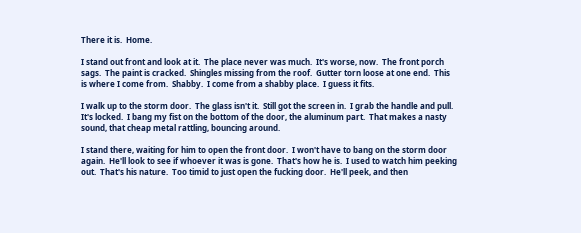There it is.  Home.

I stand out front and look at it.  The place never was much.  It's worse, now.  The front porch sags.  The paint is cracked.  Shingles missing from the roof.  Gutter torn loose at one end.  This is where I come from.  Shabby.  I come from a shabby place.  I guess it fits.

I walk up to the storm door.  The glass isn't it.  Still got the screen in.  I grab the handle and pull.  It's locked.  I bang my fist on the bottom of the door, the aluminum part.  That makes a nasty sound, that cheap metal rattling, bouncing around.

I stand there, waiting for him to open the front door.  I won't have to bang on the storm door again.  He'll look to see if whoever it was is gone.  That's how he is.  I used to watch him peeking out.  That's his nature.  Too timid to just open the fucking door.  He'll peek, and then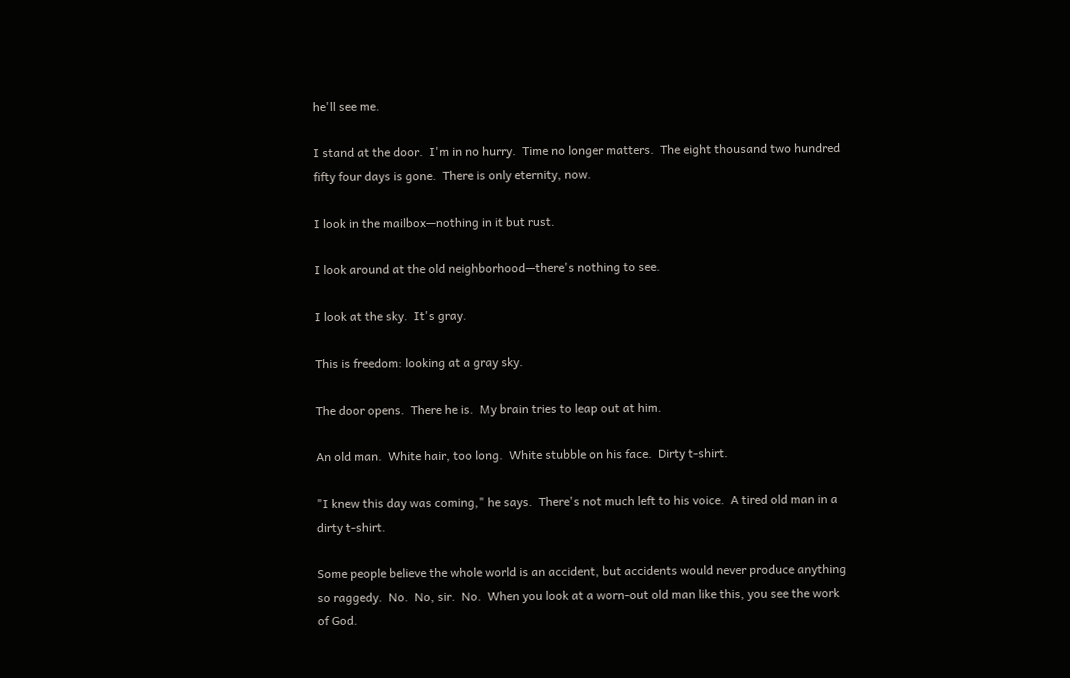he'll see me.

I stand at the door.  I'm in no hurry.  Time no longer matters.  The eight thousand two hundred fifty four days is gone.  There is only eternity, now.

I look in the mailbox—nothing in it but rust.

I look around at the old neighborhood—there's nothing to see.

I look at the sky.  It's gray.

This is freedom: looking at a gray sky.

The door opens.  There he is.  My brain tries to leap out at him.

An old man.  White hair, too long.  White stubble on his face.  Dirty t-shirt.

"I knew this day was coming," he says.  There's not much left to his voice.  A tired old man in a dirty t-shirt.

Some people believe the whole world is an accident, but accidents would never produce anything so raggedy.  No.  No, sir.  No.  When you look at a worn-out old man like this, you see the work of God.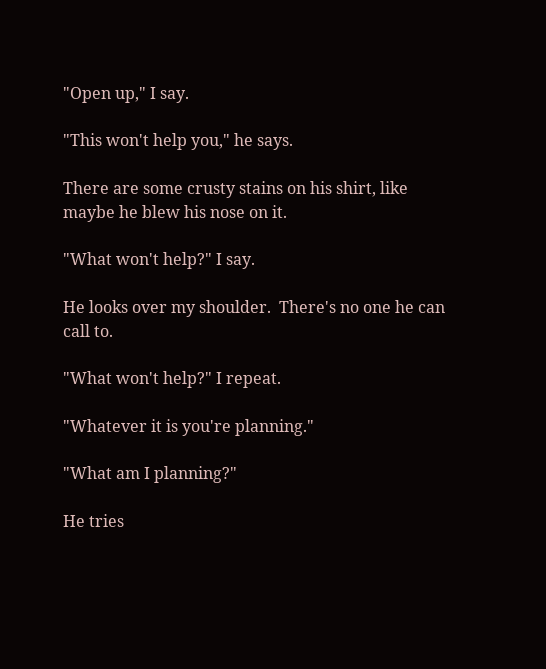"Open up," I say.

"This won't help you," he says.

There are some crusty stains on his shirt, like maybe he blew his nose on it.

"What won't help?" I say.

He looks over my shoulder.  There's no one he can call to.

"What won't help?" I repeat.

"Whatever it is you're planning."

"What am I planning?"

He tries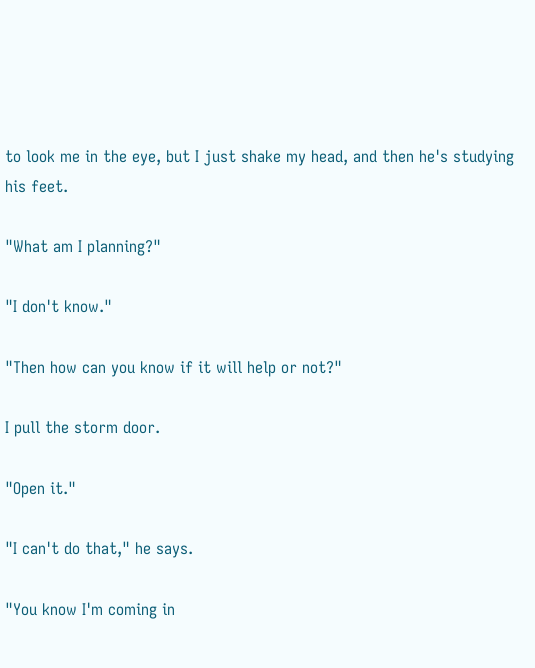to look me in the eye, but I just shake my head, and then he's studying his feet.

"What am I planning?"

"I don't know."

"Then how can you know if it will help or not?"

I pull the storm door.

"Open it."

"I can't do that," he says.

"You know I'm coming in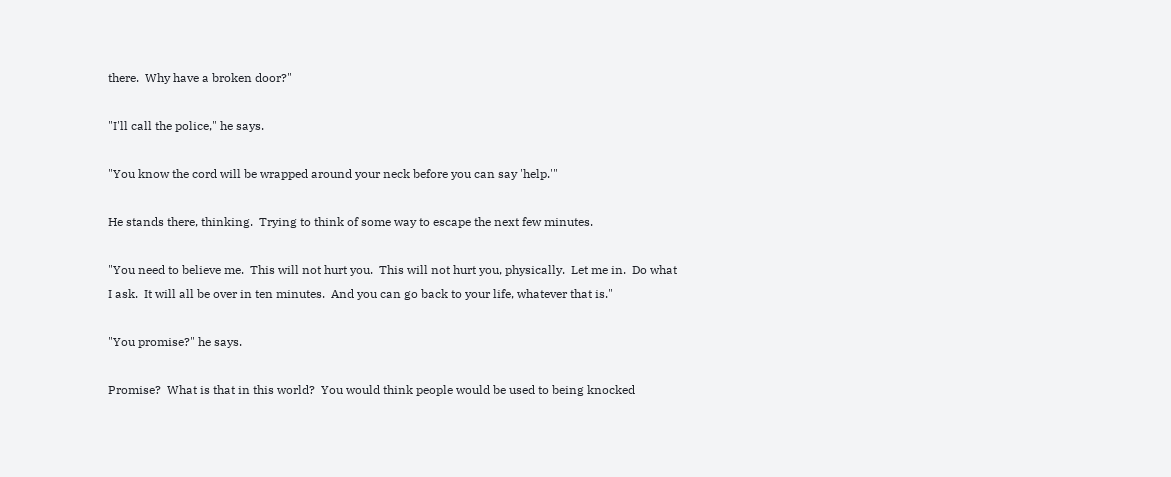there.  Why have a broken door?"

"I'll call the police," he says.

"You know the cord will be wrapped around your neck before you can say 'help.'"

He stands there, thinking.  Trying to think of some way to escape the next few minutes.

"You need to believe me.  This will not hurt you.  This will not hurt you, physically.  Let me in.  Do what I ask.  It will all be over in ten minutes.  And you can go back to your life, whatever that is."

"You promise?" he says.

Promise?  What is that in this world?  You would think people would be used to being knocked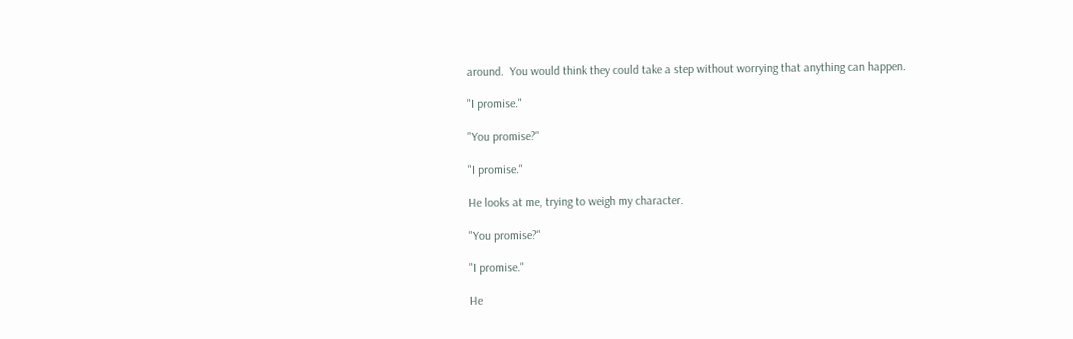around.  You would think they could take a step without worrying that anything can happen.

"I promise."

"You promise?"

"I promise."

He looks at me, trying to weigh my character.

"You promise?"

"I promise."

He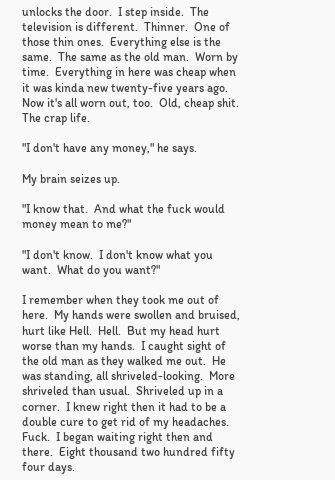unlocks the door.  I step inside.  The television is different.  Thinner.  One of those thin ones.  Everything else is the same.  The same as the old man.  Worn by time.  Everything in here was cheap when it was kinda new twenty-five years ago.  Now it's all worn out, too.  Old, cheap shit.  The crap life.

"I don't have any money," he says.

My brain seizes up.

"I know that.  And what the fuck would money mean to me?"

"I don't know.  I don't know what you want.  What do you want?"

I remember when they took me out of here.  My hands were swollen and bruised, hurt like Hell.  Hell.  But my head hurt worse than my hands.  I caught sight of the old man as they walked me out.  He was standing, all shriveled-looking.  More shriveled than usual.  Shriveled up in a corner.  I knew right then it had to be a double cure to get rid of my headaches.  Fuck.  I began waiting right then and there.  Eight thousand two hundred fifty four days.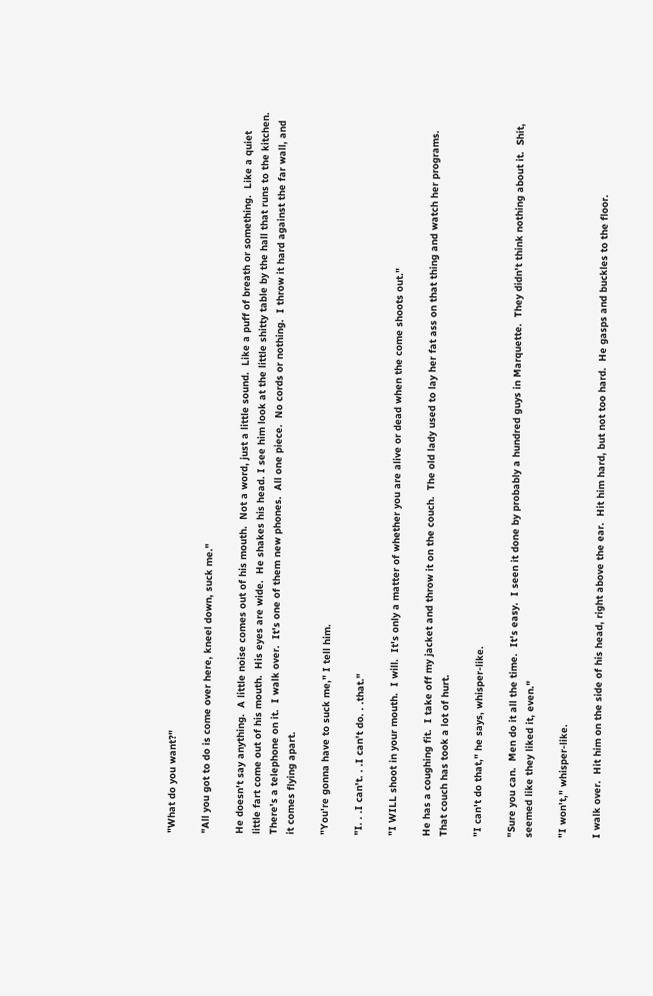"What do you want?"

"All you got to do is come over here, kneel down, suck me."

He doesn't say anything.  A little noise comes out of his mouth.  Not a word, just a little sound.  Like a puff of breath or something.  Like a quiet little fart come out of his mouth.  His eyes are wide.  He shakes his head. I see him look at the little shitty table by the hall that runs to the kitchen.  There's a telephone on it.  I walk over.  It's one of them new phones.  All one piece.  No cords or nothing.  I throw it hard against the far wall, and it comes flying apart.

"You're gonna have to suck me," I tell him.

"I. . .I can't. . .I can't do. . .that."

"I WILL shoot in your mouth.  I will.  It's only a matter of whether you are alive or dead when the come shoots out."

He has a coughing fit.  I take off my jacket and throw it on the couch.  The old lady used to lay her fat ass on that thing and watch her programs. That couch has took a lot of hurt.

"I can't do that," he says, whisper-like.

"Sure you can.  Men do it all the time.  It's easy.  I seen it done by probably a hundred guys in Marquette.  They didn't think nothing about it.  Shit, seemed like they liked it, even."

"I won't," whisper-like.

I walk over.  Hit him on the side of his head, right above the ear.  Hit him hard, but not too hard.  He gasps and buckles to the floor.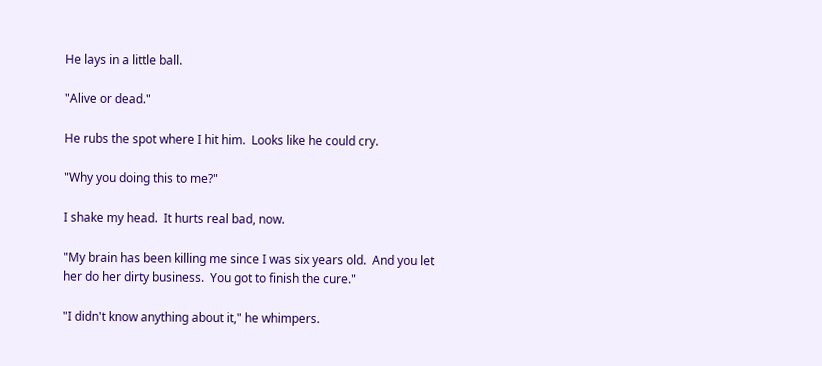He lays in a little ball.

"Alive or dead."

He rubs the spot where I hit him.  Looks like he could cry.

"Why you doing this to me?"

I shake my head.  It hurts real bad, now.

"My brain has been killing me since I was six years old.  And you let her do her dirty business.  You got to finish the cure."

"I didn't know anything about it," he whimpers.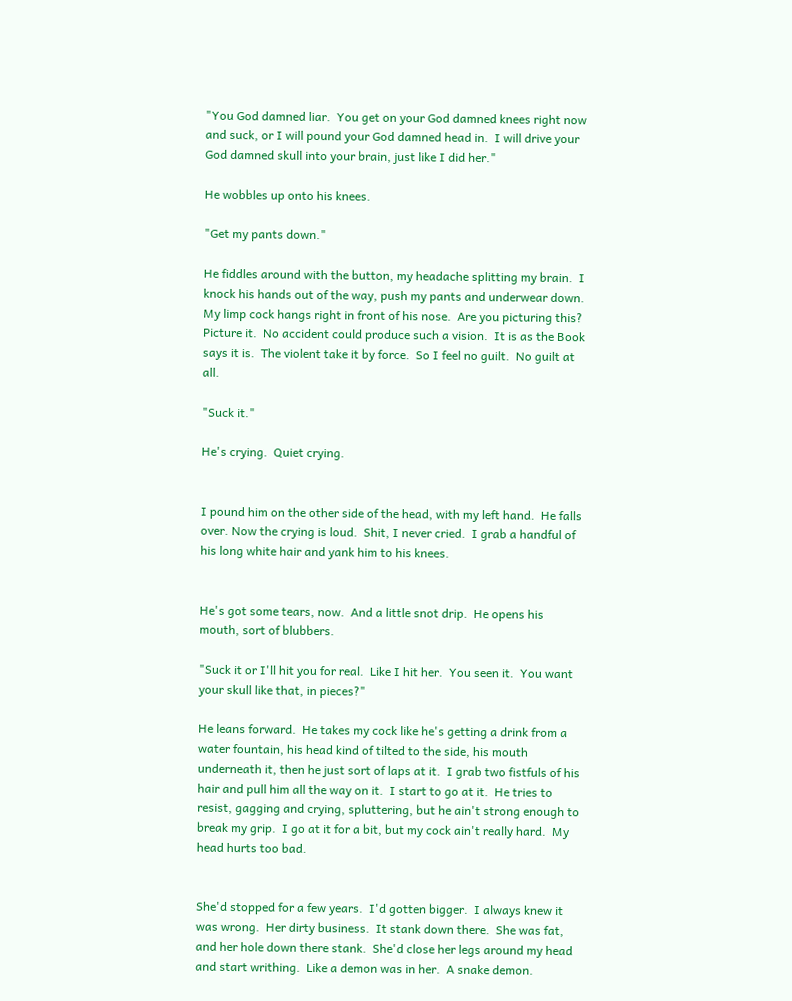"You God damned liar.  You get on your God damned knees right now and suck, or I will pound your God damned head in.  I will drive your God damned skull into your brain, just like I did her."

He wobbles up onto his knees.

"Get my pants down."

He fiddles around with the button, my headache splitting my brain.  I knock his hands out of the way, push my pants and underwear down.  My limp cock hangs right in front of his nose.  Are you picturing this?  Picture it.  No accident could produce such a vision.  It is as the Book says it is.  The violent take it by force.  So I feel no guilt.  No guilt at all.

"Suck it."

He's crying.  Quiet crying.


I pound him on the other side of the head, with my left hand.  He falls over. Now the crying is loud.  Shit, I never cried.  I grab a handful of his long white hair and yank him to his knees.


He's got some tears, now.  And a little snot drip.  He opens his mouth, sort of blubbers.

"Suck it or I'll hit you for real.  Like I hit her.  You seen it.  You want your skull like that, in pieces?"

He leans forward.  He takes my cock like he's getting a drink from a water fountain, his head kind of tilted to the side, his mouth underneath it, then he just sort of laps at it.  I grab two fistfuls of his hair and pull him all the way on it.  I start to go at it.  He tries to resist, gagging and crying, spluttering, but he ain't strong enough to break my grip.  I go at it for a bit, but my cock ain't really hard.  My head hurts too bad.


She'd stopped for a few years.  I'd gotten bigger.  I always knew it was wrong.  Her dirty business.  It stank down there.  She was fat, and her hole down there stank.  She'd close her legs around my head and start writhing.  Like a demon was in her.  A snake demon.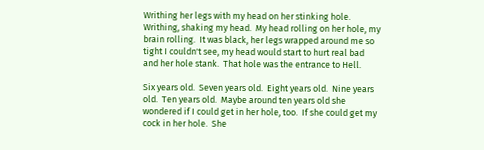Writhing her legs with my head on her stinking hole.  Writhing, shaking my head.  My head rolling on her hole, my brain rolling.  It was black, her legs wrapped around me so tight I couldn't see, my head would start to hurt real bad and her hole stank.  That hole was the entrance to Hell.

Six years old.  Seven years old.  Eight years old.  Nine years old.  Ten years old.  Maybe around ten years old she wondered if I could get in her hole, too.  If she could get my cock in her hole.  She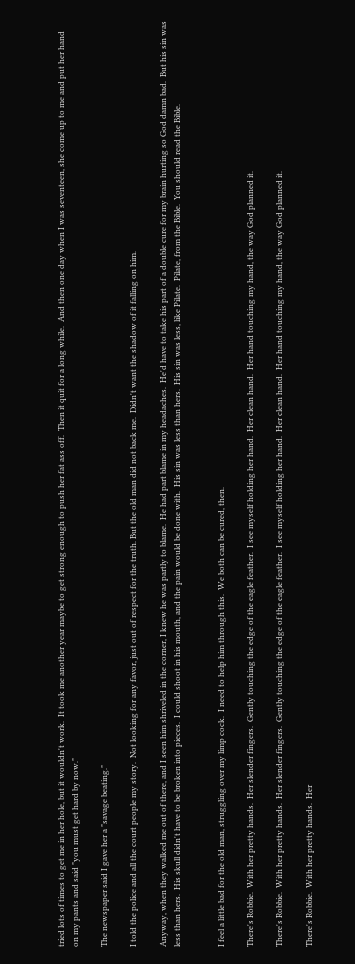tried lots of times to get me in her hole, but it wouldn't work.  It took me another year maybe to get strong enough to push her fat ass off.  Then it quit for a long while.  And then one day when I was seventeen, she come up to me and put her hand on my pants and said "you must get hard by now."

The newspaper said I gave her a "savage beating."

I told the police and all the court people my story.  Not looking for any favor, just out of respect for the truth. But the old man did not back me.  Didn't want the shadow of it falling on him.

Anyway, when they walked me out of there, and I seen him shriveled in the corner, I knew he was partly to blame.  He had part blame in my headaches.  He'd have to take his part of a double cure for my brain hurting so God damn bad.  But his sin was less than hers.  His skull didn't have to be broken into pieces.  I could shoot in his mouth, and the pain would be done with.  His sin was less than hers.  His sin was less, like Pilate.  Pilate, from the Bible.  You should read the Bible.


I feel a little bad for the old man, struggling over my limp cock.  I need to help him through this.  We both can be cured, then.

There's Robbie.  With her pretty hands.  Her slender fingers.  Gently touching the edge of the eagle feather.  I see myself holding her hand.  Her clean hand.  Her hand touching my hand, the way God planned it.

There's Robbie.  With her pretty hands.  Her slender fingers.  Gently touching the edge of the eagle feather.  I see myself holding her hand.  Her clean hand.  Her hand touching my hand, the way God planned it.

There's Robbie.  With her pretty hands.  Her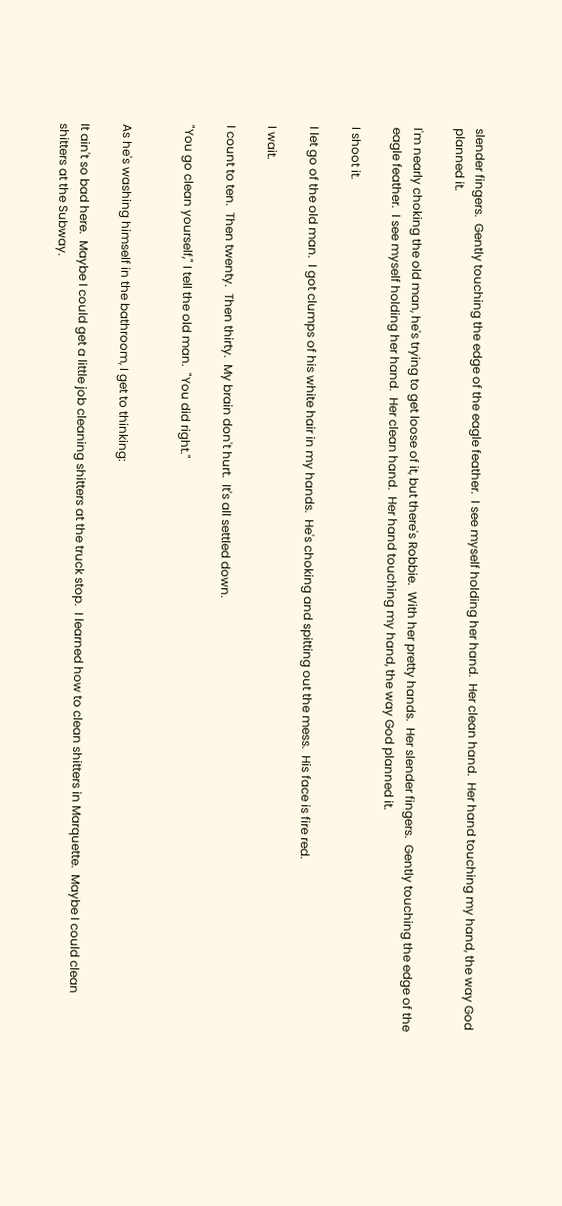slender fingers.  Gently touching the edge of the eagle feather.  I see myself holding her hand.  Her clean hand.  Her hand touching my hand, the way God planned it.

I'm nearly choking the old man, he's trying to get loose of it, but there's Robbie.  With her pretty hands.  Her slender fingers.  Gently touching the edge of the eagle feather.  I see myself holding her hand.  Her clean hand.  Her hand touching my hand, the way God planned it.

I shoot it.

I let go of the old man.  I got clumps of his white hair in my hands.  He's choking and spitting out the mess.  His face is fire red.

I wait.

I count to ten.  Then twenty.  Then thirty.  My brain don't hurt.  It's all settled down.

"You go clean yourself," I tell the old man.  "You did right."


As he's washing himself in the bathroom, I get to thinking:

It ain't so bad here.  Maybe I could get a little job cleaning shitters at the truck stop.  I learned how to clean shitters in Marquette.  Maybe I could clean shitters at the Subway.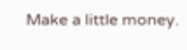Make a little money.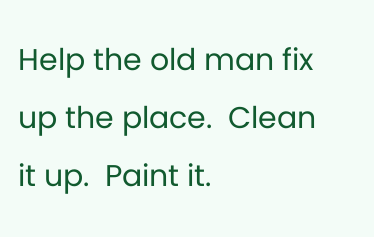Help the old man fix up the place.  Clean it up.  Paint it.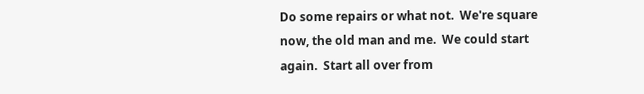Do some repairs or what not.  We're square now, the old man and me.  We could start again.  Start all over from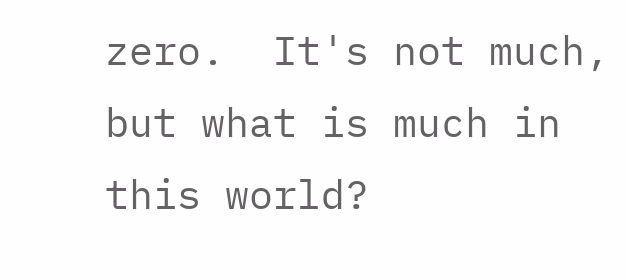zero.  It's not much, but what is much in this world?